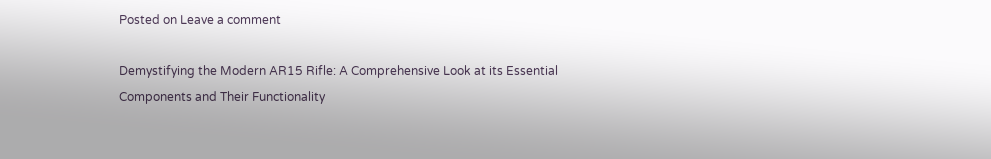Posted on Leave a comment

Demystifying the Modern AR15 Rifle: A Comprehensive Look at its Essential Components and Their Functionality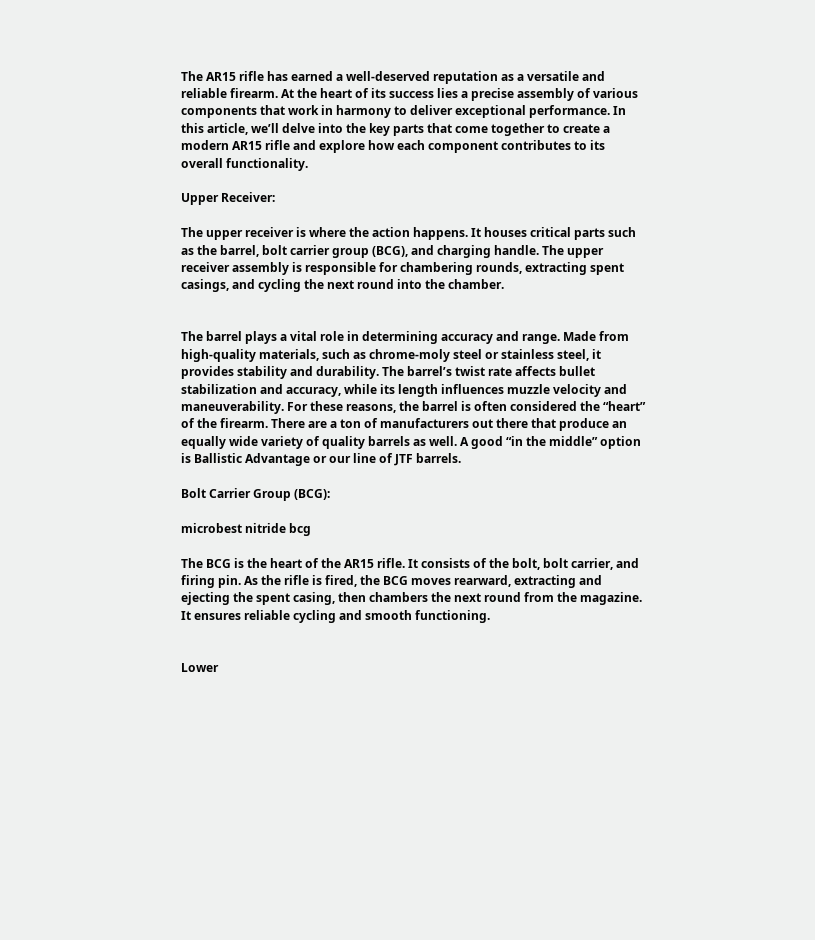The AR15 rifle has earned a well-deserved reputation as a versatile and reliable firearm. At the heart of its success lies a precise assembly of various components that work in harmony to deliver exceptional performance. In this article, we’ll delve into the key parts that come together to create a modern AR15 rifle and explore how each component contributes to its overall functionality.

Upper Receiver:

The upper receiver is where the action happens. It houses critical parts such as the barrel, bolt carrier group (BCG), and charging handle. The upper receiver assembly is responsible for chambering rounds, extracting spent casings, and cycling the next round into the chamber.


The barrel plays a vital role in determining accuracy and range. Made from high-quality materials, such as chrome-moly steel or stainless steel, it provides stability and durability. The barrel’s twist rate affects bullet stabilization and accuracy, while its length influences muzzle velocity and maneuverability. For these reasons, the barrel is often considered the “heart” of the firearm. There are a ton of manufacturers out there that produce an equally wide variety of quality barrels as well. A good “in the middle” option is Ballistic Advantage or our line of JTF barrels.

Bolt Carrier Group (BCG):

microbest nitride bcg

The BCG is the heart of the AR15 rifle. It consists of the bolt, bolt carrier, and firing pin. As the rifle is fired, the BCG moves rearward, extracting and ejecting the spent casing, then chambers the next round from the magazine. It ensures reliable cycling and smooth functioning.


Lower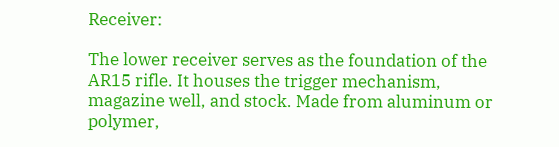Receiver:

The lower receiver serves as the foundation of the AR15 rifle. It houses the trigger mechanism, magazine well, and stock. Made from aluminum or polymer,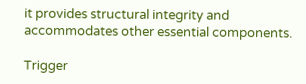it provides structural integrity and accommodates other essential components.

Trigger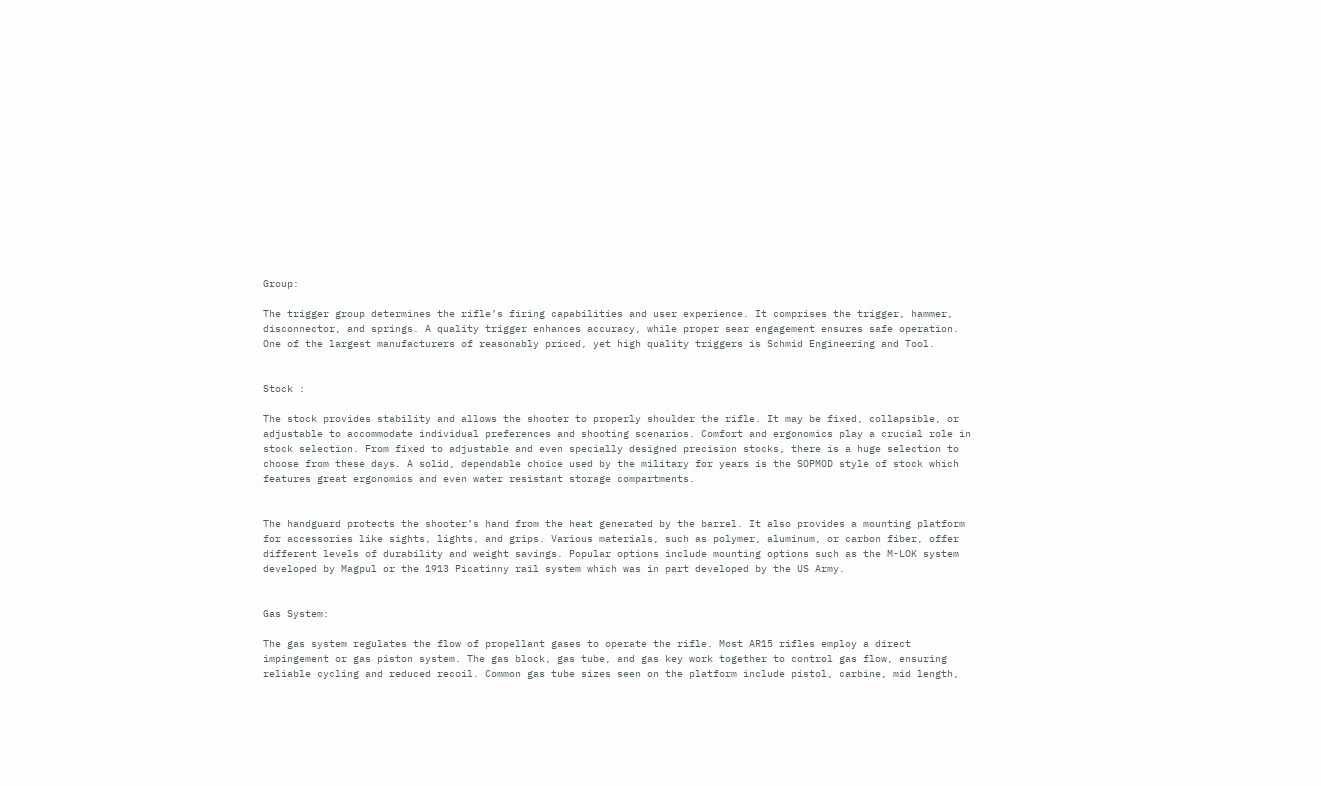Group:

The trigger group determines the rifle’s firing capabilities and user experience. It comprises the trigger, hammer, disconnector, and springs. A quality trigger enhances accuracy, while proper sear engagement ensures safe operation. One of the largest manufacturers of reasonably priced, yet high quality triggers is Schmid Engineering and Tool.


Stock :

The stock provides stability and allows the shooter to properly shoulder the rifle. It may be fixed, collapsible, or adjustable to accommodate individual preferences and shooting scenarios. Comfort and ergonomics play a crucial role in stock selection. From fixed to adjustable and even specially designed precision stocks, there is a huge selection to choose from these days. A solid, dependable choice used by the military for years is the SOPMOD style of stock which features great ergonomics and even water resistant storage compartments.


The handguard protects the shooter’s hand from the heat generated by the barrel. It also provides a mounting platform for accessories like sights, lights, and grips. Various materials, such as polymer, aluminum, or carbon fiber, offer different levels of durability and weight savings. Popular options include mounting options such as the M-LOK system developed by Magpul or the 1913 Picatinny rail system which was in part developed by the US Army.


Gas System:

The gas system regulates the flow of propellant gases to operate the rifle. Most AR15 rifles employ a direct impingement or gas piston system. The gas block, gas tube, and gas key work together to control gas flow, ensuring reliable cycling and reduced recoil. Common gas tube sizes seen on the platform include pistol, carbine, mid length,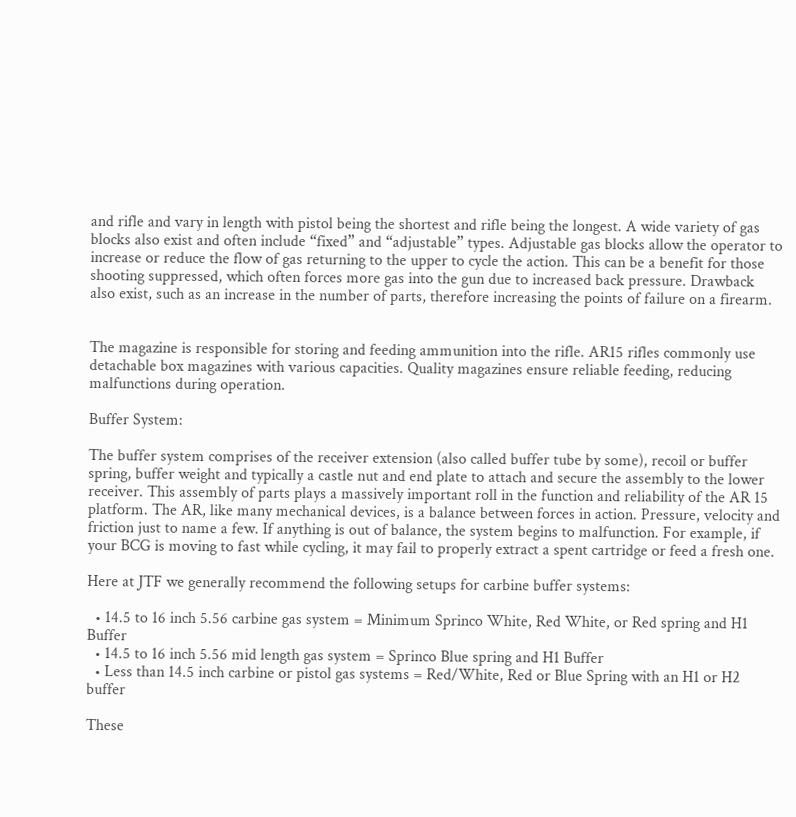and rifle and vary in length with pistol being the shortest and rifle being the longest. A wide variety of gas blocks also exist and often include “fixed” and “adjustable” types. Adjustable gas blocks allow the operator to increase or reduce the flow of gas returning to the upper to cycle the action. This can be a benefit for those shooting suppressed, which often forces more gas into the gun due to increased back pressure. Drawback also exist, such as an increase in the number of parts, therefore increasing the points of failure on a firearm.


The magazine is responsible for storing and feeding ammunition into the rifle. AR15 rifles commonly use detachable box magazines with various capacities. Quality magazines ensure reliable feeding, reducing malfunctions during operation.

Buffer System:

The buffer system comprises of the receiver extension (also called buffer tube by some), recoil or buffer spring, buffer weight and typically a castle nut and end plate to attach and secure the assembly to the lower receiver. This assembly of parts plays a massively important roll in the function and reliability of the AR 15 platform. The AR, like many mechanical devices, is a balance between forces in action. Pressure, velocity and friction just to name a few. If anything is out of balance, the system begins to malfunction. For example, if your BCG is moving to fast while cycling, it may fail to properly extract a spent cartridge or feed a fresh one.

Here at JTF we generally recommend the following setups for carbine buffer systems:

  • 14.5 to 16 inch 5.56 carbine gas system = Minimum Sprinco White, Red White, or Red spring and H1 Buffer
  • 14.5 to 16 inch 5.56 mid length gas system = Sprinco Blue spring and H1 Buffer
  • Less than 14.5 inch carbine or pistol gas systems = Red/White, Red or Blue Spring with an H1 or H2 buffer

These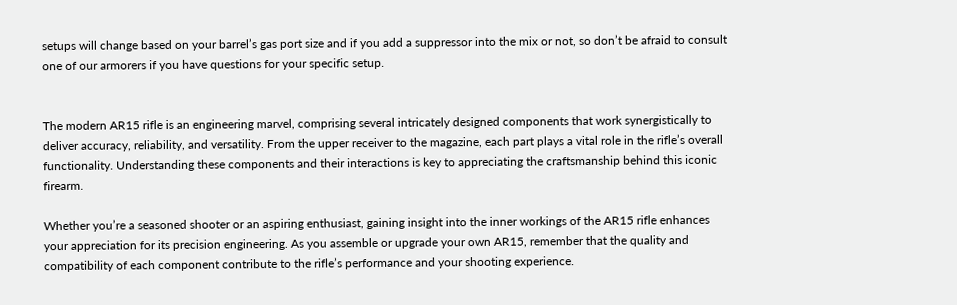setups will change based on your barrel’s gas port size and if you add a suppressor into the mix or not, so don’t be afraid to consult one of our armorers if you have questions for your specific setup.


The modern AR15 rifle is an engineering marvel, comprising several intricately designed components that work synergistically to deliver accuracy, reliability, and versatility. From the upper receiver to the magazine, each part plays a vital role in the rifle’s overall functionality. Understanding these components and their interactions is key to appreciating the craftsmanship behind this iconic firearm.

Whether you’re a seasoned shooter or an aspiring enthusiast, gaining insight into the inner workings of the AR15 rifle enhances your appreciation for its precision engineering. As you assemble or upgrade your own AR15, remember that the quality and compatibility of each component contribute to the rifle’s performance and your shooting experience.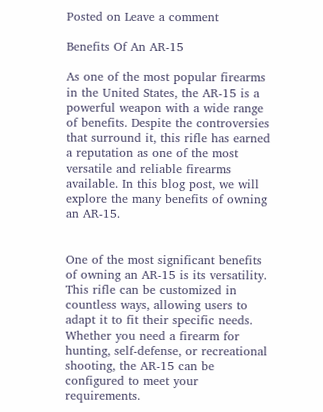Posted on Leave a comment

Benefits Of An AR-15

As one of the most popular firearms in the United States, the AR-15 is a powerful weapon with a wide range of benefits. Despite the controversies that surround it, this rifle has earned a reputation as one of the most versatile and reliable firearms available. In this blog post, we will explore the many benefits of owning an AR-15.


One of the most significant benefits of owning an AR-15 is its versatility. This rifle can be customized in countless ways, allowing users to adapt it to fit their specific needs. Whether you need a firearm for hunting, self-defense, or recreational shooting, the AR-15 can be configured to meet your requirements.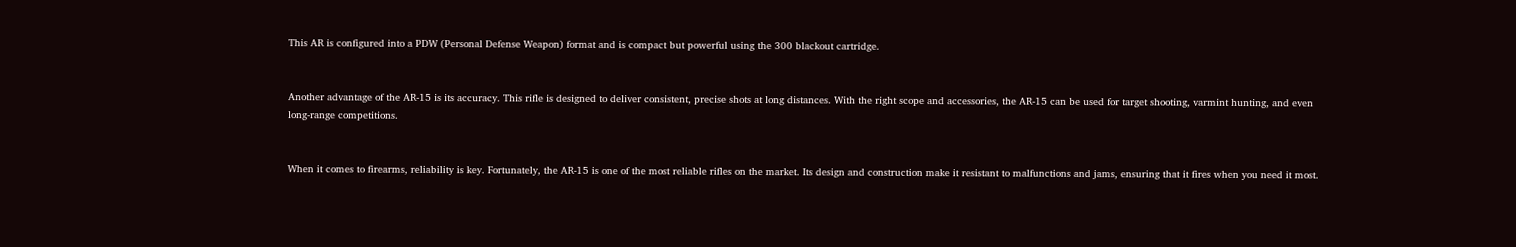This AR is configured into a PDW (Personal Defense Weapon) format and is compact but powerful using the 300 blackout cartridge.


Another advantage of the AR-15 is its accuracy. This rifle is designed to deliver consistent, precise shots at long distances. With the right scope and accessories, the AR-15 can be used for target shooting, varmint hunting, and even long-range competitions.


When it comes to firearms, reliability is key. Fortunately, the AR-15 is one of the most reliable rifles on the market. Its design and construction make it resistant to malfunctions and jams, ensuring that it fires when you need it most.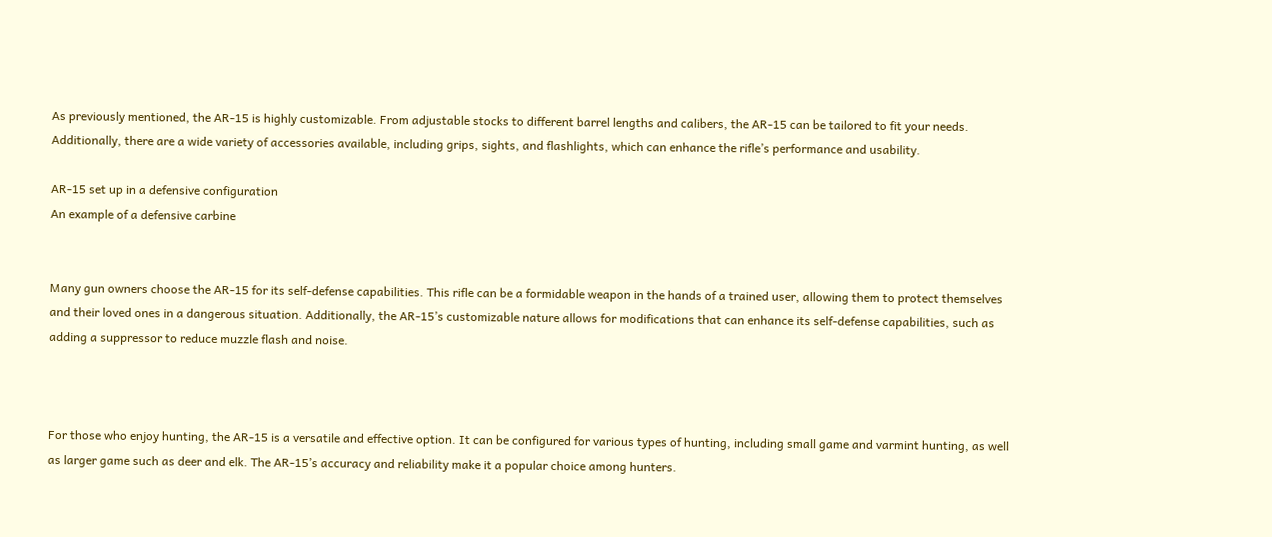As previously mentioned, the AR-15 is highly customizable. From adjustable stocks to different barrel lengths and calibers, the AR-15 can be tailored to fit your needs. Additionally, there are a wide variety of accessories available, including grips, sights, and flashlights, which can enhance the rifle’s performance and usability.

AR-15 set up in a defensive configuration
An example of a defensive carbine


Many gun owners choose the AR-15 for its self-defense capabilities. This rifle can be a formidable weapon in the hands of a trained user, allowing them to protect themselves and their loved ones in a dangerous situation. Additionally, the AR-15’s customizable nature allows for modifications that can enhance its self-defense capabilities, such as adding a suppressor to reduce muzzle flash and noise.



For those who enjoy hunting, the AR-15 is a versatile and effective option. It can be configured for various types of hunting, including small game and varmint hunting, as well as larger game such as deer and elk. The AR-15’s accuracy and reliability make it a popular choice among hunters.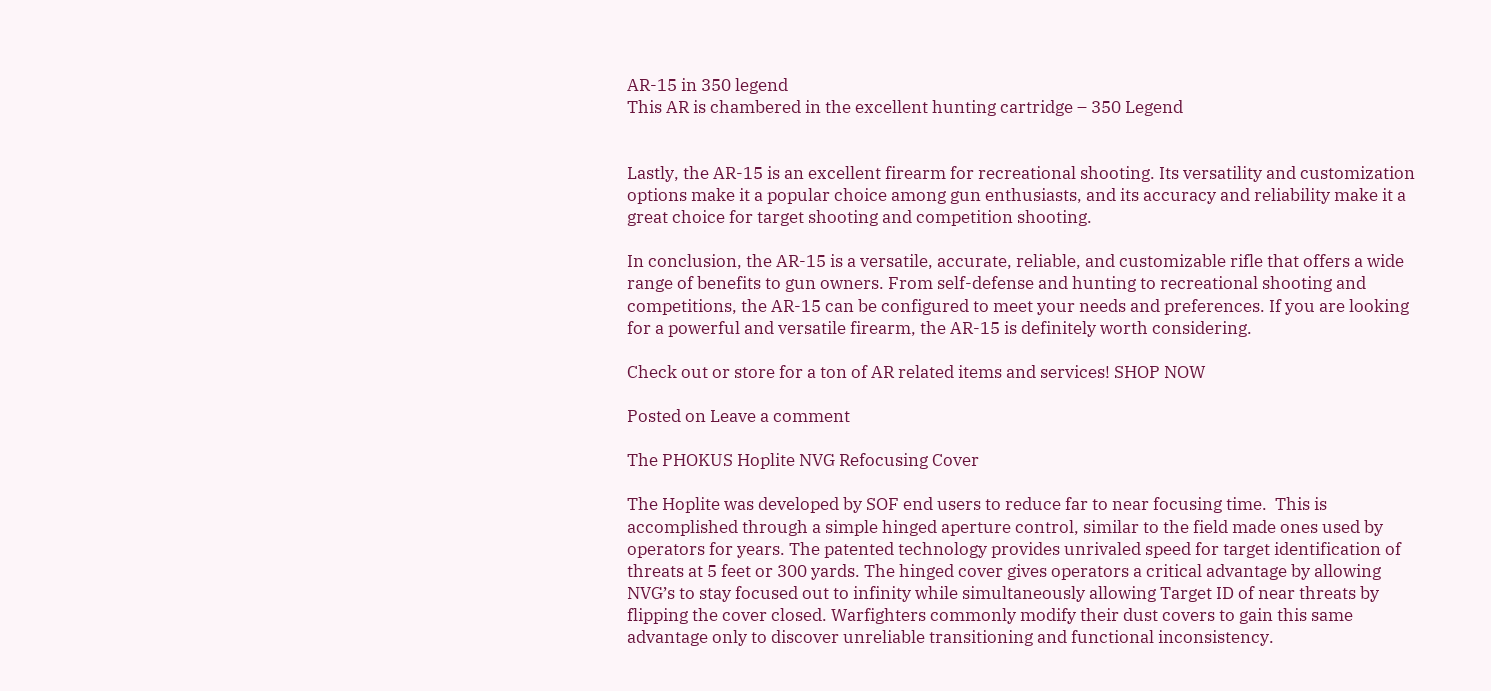AR-15 in 350 legend
This AR is chambered in the excellent hunting cartridge – 350 Legend


Lastly, the AR-15 is an excellent firearm for recreational shooting. Its versatility and customization options make it a popular choice among gun enthusiasts, and its accuracy and reliability make it a great choice for target shooting and competition shooting.

In conclusion, the AR-15 is a versatile, accurate, reliable, and customizable rifle that offers a wide range of benefits to gun owners. From self-defense and hunting to recreational shooting and competitions, the AR-15 can be configured to meet your needs and preferences. If you are looking for a powerful and versatile firearm, the AR-15 is definitely worth considering.

Check out or store for a ton of AR related items and services! SHOP NOW

Posted on Leave a comment

The PHOKUS Hoplite NVG Refocusing Cover

The Hoplite was developed by SOF end users to reduce far to near focusing time.  This is accomplished through a simple hinged aperture control, similar to the field made ones used by operators for years. The patented technology provides unrivaled speed for target identification of threats at 5 feet or 300 yards. The hinged cover gives operators a critical advantage by allowing NVG’s to stay focused out to infinity while simultaneously allowing Target ID of near threats by flipping the cover closed. Warfighters commonly modify their dust covers to gain this same advantage only to discover unreliable transitioning and functional inconsistency.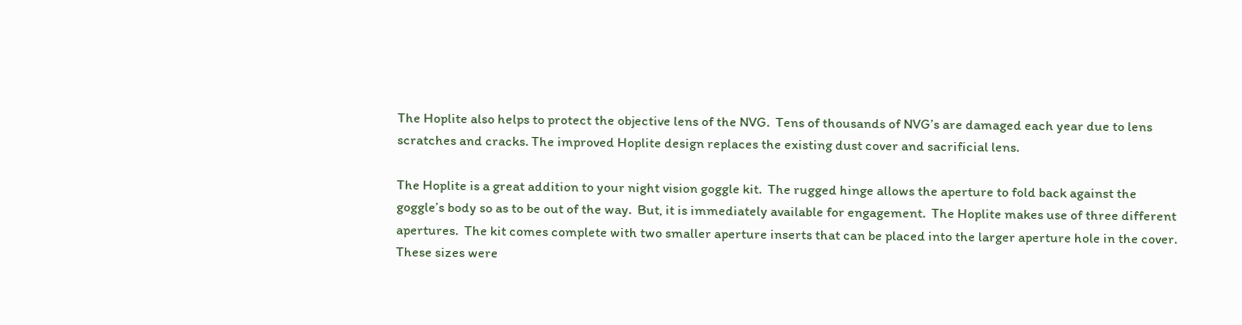The Hoplite also helps to protect the objective lens of the NVG.  Tens of thousands of NVG’s are damaged each year due to lens scratches and cracks. The improved Hoplite design replaces the existing dust cover and sacrificial lens.

The Hoplite is a great addition to your night vision goggle kit.  The rugged hinge allows the aperture to fold back against the goggle’s body so as to be out of the way.  But, it is immediately available for engagement.  The Hoplite makes use of three different apertures.  The kit comes complete with two smaller aperture inserts that can be placed into the larger aperture hole in the cover.  These sizes were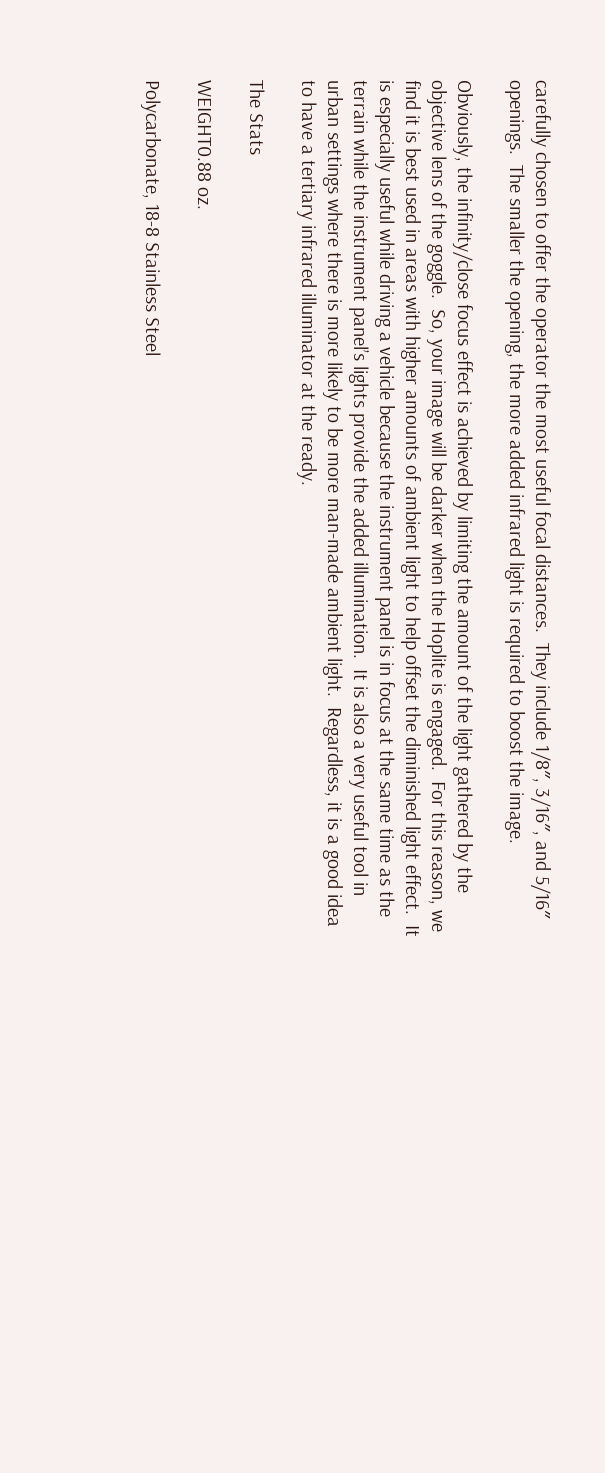carefully chosen to offer the operator the most useful focal distances.  They include 1/8″, 3/16″, and 5/16″ openings.  The smaller the opening, the more added infrared light is required to boost the image.

Obviously, the infinity/close focus effect is achieved by limiting the amount of the light gathered by the objective lens of the goggle.  So, your image will be darker when the Hoplite is engaged.  For this reason, we find it is best used in areas with higher amounts of ambient light to help offset the diminished light effect.  It is especially useful while driving a vehicle because the instrument panel is in focus at the same time as the terrain while the instrument panel’s lights provide the added illumination.  It is also a very useful tool in urban settings where there is more likely to be more man-made ambient light.  Regardless, it is a good idea to have a tertiary infrared illuminator at the ready.

The Stats

WEIGHT0.88 oz.

Polycarbonate, 18-8 Stainless Steel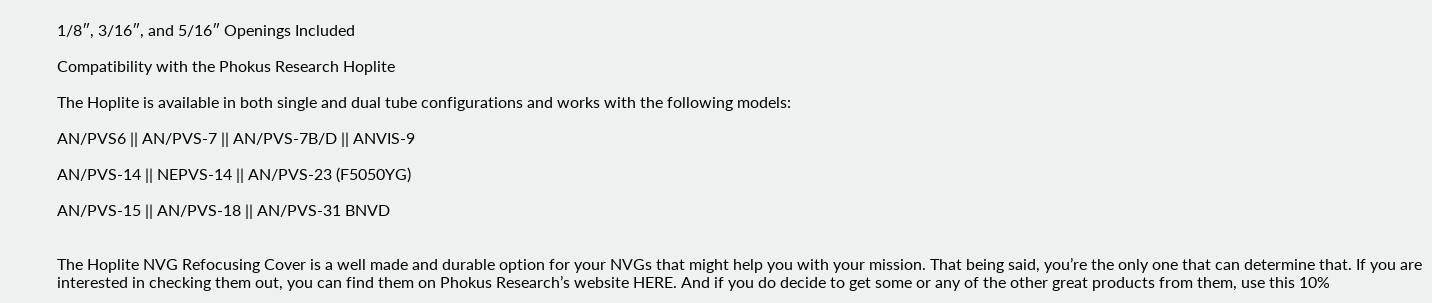1/8″, 3/16″, and 5/16″ Openings Included

Compatibility with the Phokus Research Hoplite

The Hoplite is available in both single and dual tube configurations and works with the following models:

AN/PVS6 || AN/PVS-7 || AN/PVS-7B/D || ANVIS-9

AN/PVS-14 || NEPVS-14 || AN/PVS-23 (F5050YG)

AN/PVS-15 || AN/PVS-18 || AN/PVS-31 BNVD


The Hoplite NVG Refocusing Cover is a well made and durable option for your NVGs that might help you with your mission. That being said, you’re the only one that can determine that. If you are interested in checking them out, you can find them on Phokus Research’s website HERE. And if you do decide to get some or any of the other great products from them, use this 10%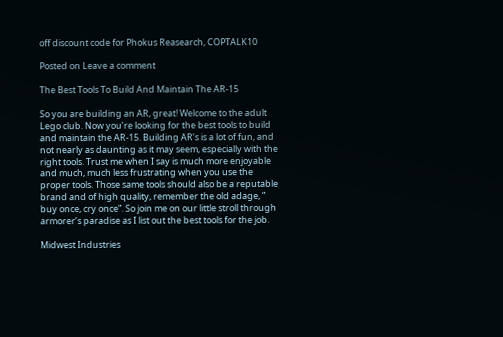off discount code for Phokus Reasearch, COPTALK10

Posted on Leave a comment

The Best Tools To Build And Maintain The AR-15

So you are building an AR, great! Welcome to the adult Lego club. Now you’re looking for the best tools to build and maintain the AR-15. Building AR’s is a lot of fun, and not nearly as daunting as it may seem, especially with the right tools. Trust me when I say is much more enjoyable and much, much less frustrating when you use the proper tools. Those same tools should also be a reputable brand and of high quality, remember the old adage, ” buy once, cry once”. So join me on our little stroll through armorer’s paradise as I list out the best tools for the job.

Midwest Industries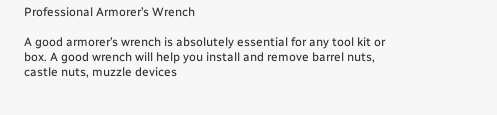Professional Armorer’s Wrench

A good armorer’s wrench is absolutely essential for any tool kit or box. A good wrench will help you install and remove barrel nuts, castle nuts, muzzle devices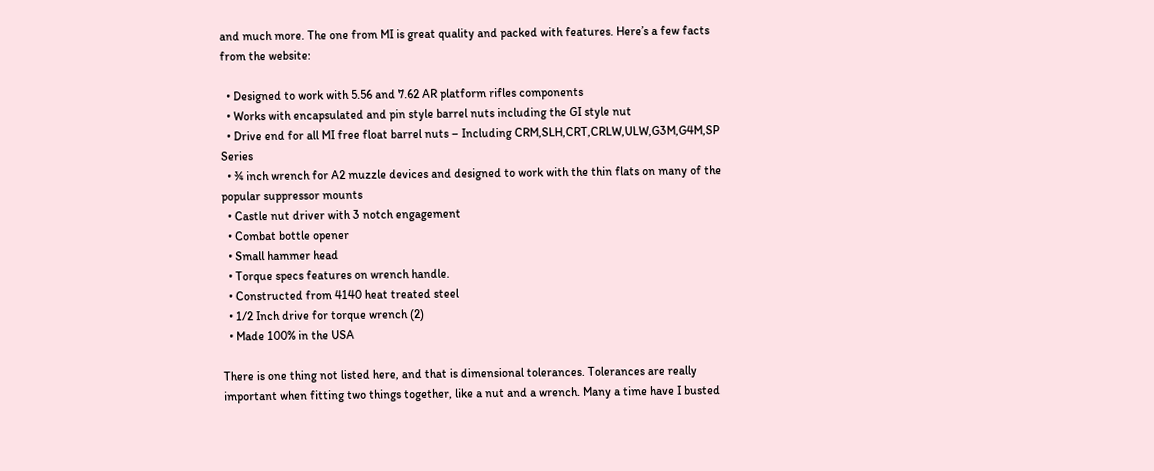and much more. The one from MI is great quality and packed with features. Here’s a few facts from the website:

  • Designed to work with 5.56 and 7.62 AR platform rifles components
  • Works with encapsulated and pin style barrel nuts including the GI style nut
  • Drive end for all MI free float barrel nuts – Including CRM,SLH,CRT,CRLW,ULW,G3M,G4M,SP Series
  • ¾ inch wrench for A2 muzzle devices and designed to work with the thin flats on many of the popular suppressor mounts
  • Castle nut driver with 3 notch engagement
  • Combat bottle opener
  • Small hammer head
  • Torque specs features on wrench handle.
  • Constructed from 4140 heat treated steel
  • 1/2 Inch drive for torque wrench (2)
  • Made 100% in the USA

There is one thing not listed here, and that is dimensional tolerances. Tolerances are really important when fitting two things together, like a nut and a wrench. Many a time have I busted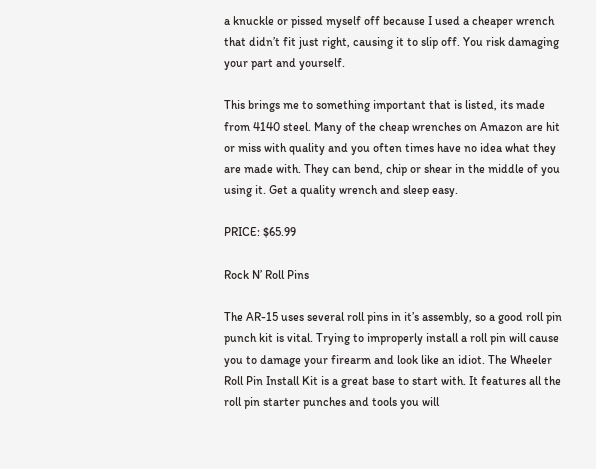a knuckle or pissed myself off because I used a cheaper wrench that didn’t fit just right, causing it to slip off. You risk damaging your part and yourself.

This brings me to something important that is listed, its made from 4140 steel. Many of the cheap wrenches on Amazon are hit or miss with quality and you often times have no idea what they are made with. They can bend, chip or shear in the middle of you using it. Get a quality wrench and sleep easy.

PRICE: $65.99

Rock N’ Roll Pins

The AR-15 uses several roll pins in it’s assembly, so a good roll pin punch kit is vital. Trying to improperly install a roll pin will cause you to damage your firearm and look like an idiot. The Wheeler Roll Pin Install Kit is a great base to start with. It features all the roll pin starter punches and tools you will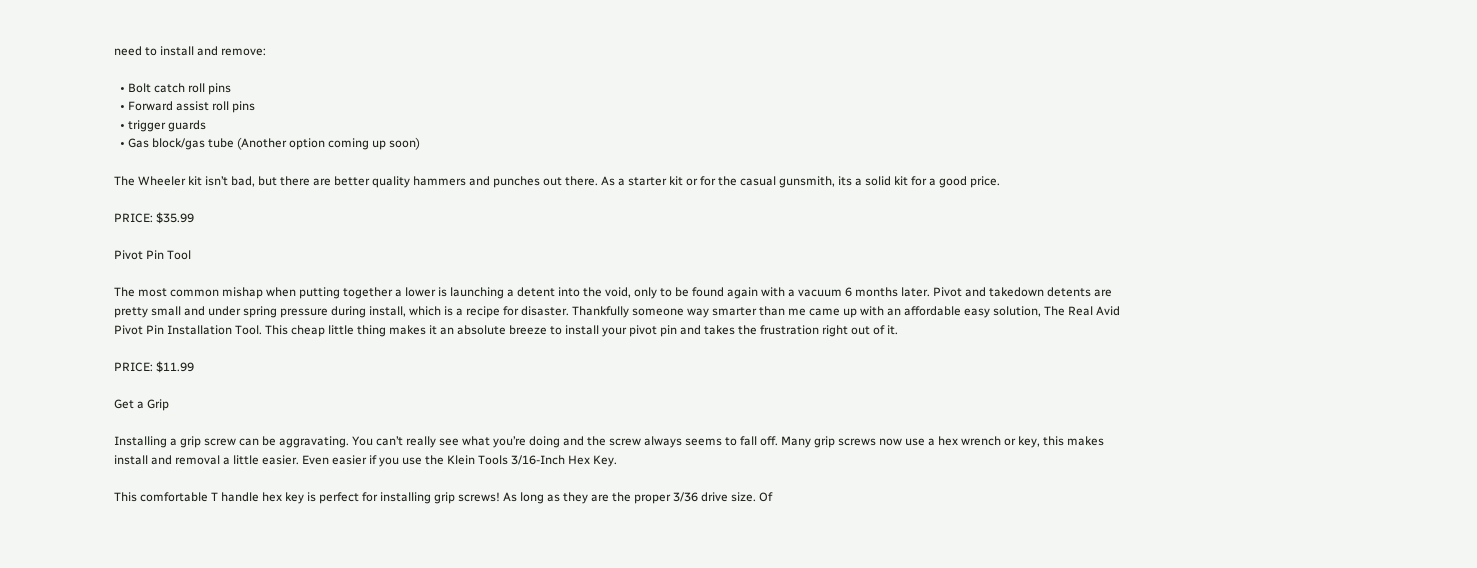need to install and remove:

  • Bolt catch roll pins
  • Forward assist roll pins
  • trigger guards
  • Gas block/gas tube (Another option coming up soon)

The Wheeler kit isn’t bad, but there are better quality hammers and punches out there. As a starter kit or for the casual gunsmith, its a solid kit for a good price.

PRICE: $35.99

Pivot Pin Tool

The most common mishap when putting together a lower is launching a detent into the void, only to be found again with a vacuum 6 months later. Pivot and takedown detents are pretty small and under spring pressure during install, which is a recipe for disaster. Thankfully someone way smarter than me came up with an affordable easy solution, The Real Avid Pivot Pin Installation Tool. This cheap little thing makes it an absolute breeze to install your pivot pin and takes the frustration right out of it.

PRICE: $11.99

Get a Grip

Installing a grip screw can be aggravating. You can’t really see what you’re doing and the screw always seems to fall off. Many grip screws now use a hex wrench or key, this makes install and removal a little easier. Even easier if you use the Klein Tools 3/16-Inch Hex Key.

This comfortable T handle hex key is perfect for installing grip screws! As long as they are the proper 3/36 drive size. Of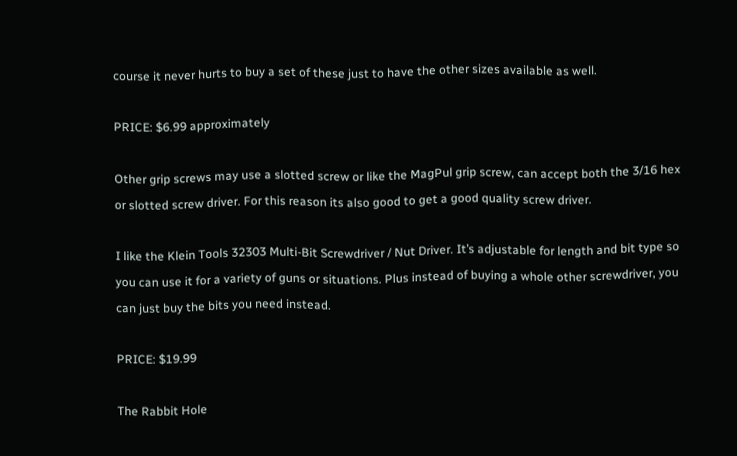course it never hurts to buy a set of these just to have the other sizes available as well.

PRICE: $6.99 approximately

Other grip screws may use a slotted screw or like the MagPul grip screw, can accept both the 3/16 hex or slotted screw driver. For this reason its also good to get a good quality screw driver.

I like the Klein Tools 32303 Multi-Bit Screwdriver / Nut Driver. It’s adjustable for length and bit type so you can use it for a variety of guns or situations. Plus instead of buying a whole other screwdriver, you can just buy the bits you need instead.

PRICE: $19.99

The Rabbit Hole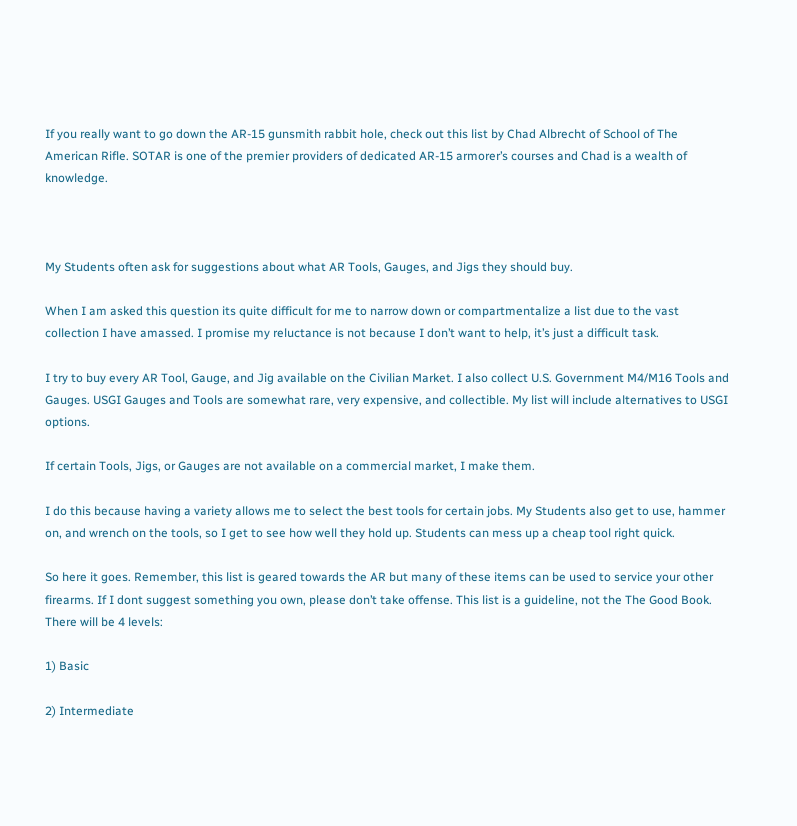If you really want to go down the AR-15 gunsmith rabbit hole, check out this list by Chad Albrecht of School of The American Rifle. SOTAR is one of the premier providers of dedicated AR-15 armorer’s courses and Chad is a wealth of knowledge.



My Students often ask for suggestions about what AR Tools, Gauges, and Jigs they should buy.

When I am asked this question its quite difficult for me to narrow down or compartmentalize a list due to the vast collection I have amassed. I promise my reluctance is not because I don’t want to help, it’s just a difficult task.

I try to buy every AR Tool, Gauge, and Jig available on the Civilian Market. I also collect U.S. Government M4/M16 Tools and Gauges. USGI Gauges and Tools are somewhat rare, very expensive, and collectible. My list will include alternatives to USGI options.

If certain Tools, Jigs, or Gauges are not available on a commercial market, I make them.

I do this because having a variety allows me to select the best tools for certain jobs. My Students also get to use, hammer on, and wrench on the tools, so I get to see how well they hold up. Students can mess up a cheap tool right quick.

So here it goes. Remember, this list is geared towards the AR but many of these items can be used to service your other firearms. If I dont suggest something you own, please don’t take offense. This list is a guideline, not the The Good Book. There will be 4 levels:

1) Basic

2) Intermediate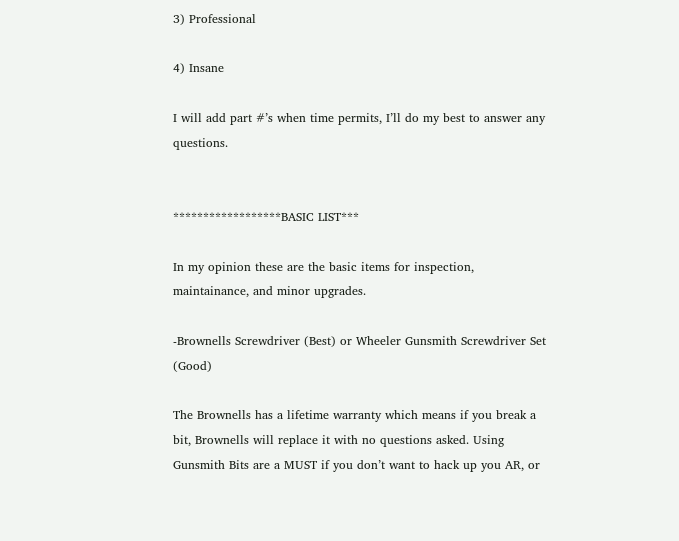3) Professional

4) Insane

I will add part #’s when time permits, I’ll do my best to answer any questions.


******************BASIC LIST***

In my opinion these are the basic items for inspection, maintainance, and minor upgrades.

-Brownells Screwdriver (Best) or Wheeler Gunsmith Screwdriver Set (Good)

The Brownells has a lifetime warranty which means if you break a bit, Brownells will replace it with no questions asked. Using Gunsmith Bits are a MUST if you don’t want to hack up you AR, or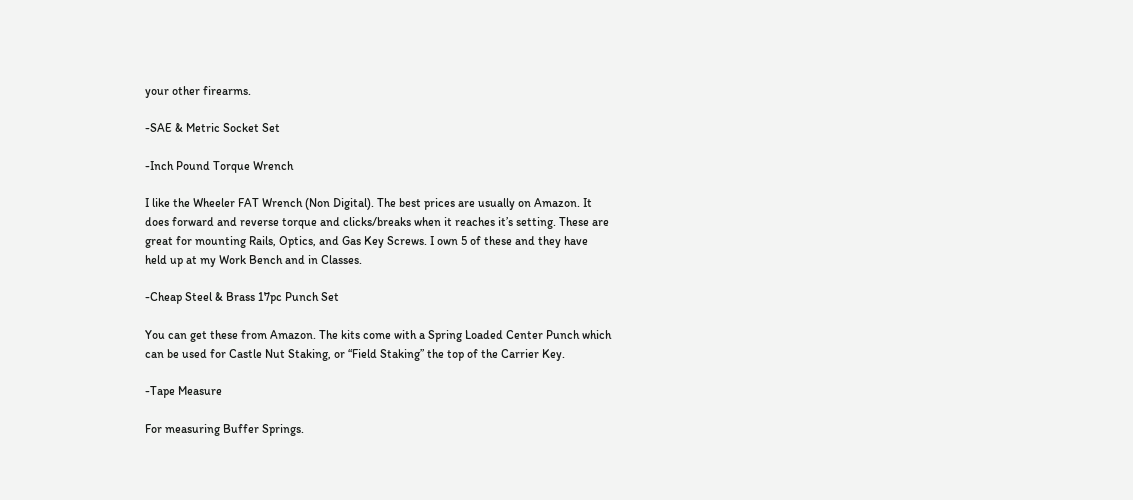your other firearms.

-SAE & Metric Socket Set

-Inch Pound Torque Wrench

I like the Wheeler FAT Wrench (Non Digital). The best prices are usually on Amazon. It does forward and reverse torque and clicks/breaks when it reaches it’s setting. These are great for mounting Rails, Optics, and Gas Key Screws. I own 5 of these and they have held up at my Work Bench and in Classes.

-Cheap Steel & Brass 17pc Punch Set

You can get these from Amazon. The kits come with a Spring Loaded Center Punch which can be used for Castle Nut Staking, or “Field Staking” the top of the Carrier Key.

-Tape Measure

For measuring Buffer Springs.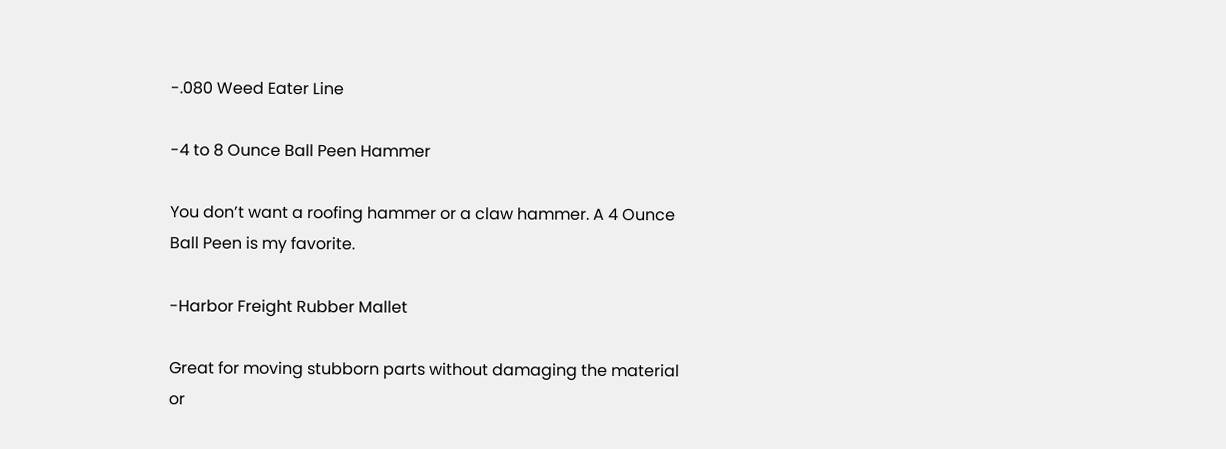-.080 Weed Eater Line

-4 to 8 Ounce Ball Peen Hammer

You don’t want a roofing hammer or a claw hammer. A 4 Ounce Ball Peen is my favorite.

-Harbor Freight Rubber Mallet

Great for moving stubborn parts without damaging the material or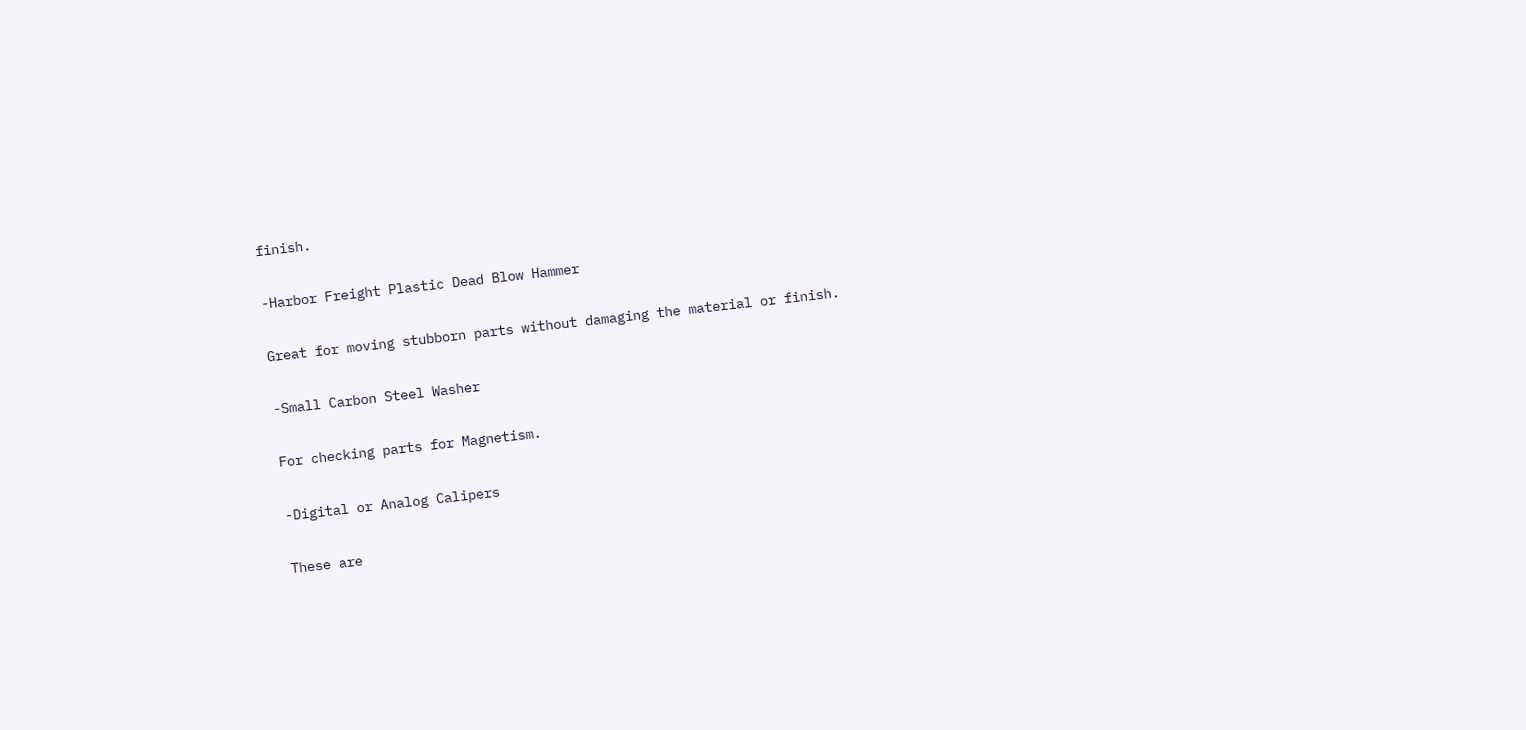finish.

-Harbor Freight Plastic Dead Blow Hammer

Great for moving stubborn parts without damaging the material or finish.

-Small Carbon Steel Washer

For checking parts for Magnetism.

-Digital or Analog Calipers

These are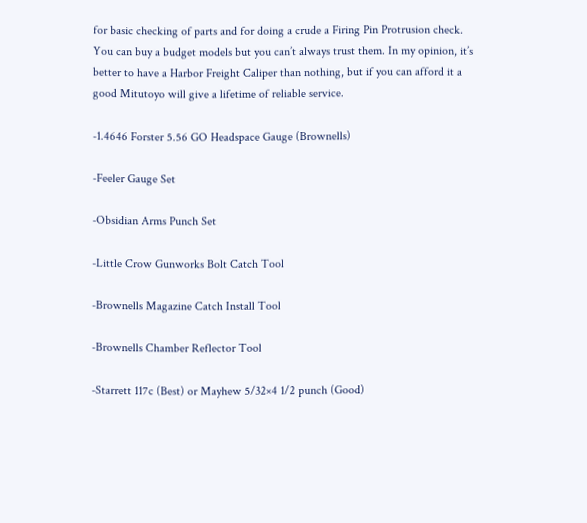for basic checking of parts and for doing a crude a Firing Pin Protrusion check. You can buy a budget models but you can’t always trust them. In my opinion, it’s better to have a Harbor Freight Caliper than nothing, but if you can afford it a good Mitutoyo will give a lifetime of reliable service.

-1.4646 Forster 5.56 GO Headspace Gauge (Brownells)

-Feeler Gauge Set

-Obsidian Arms Punch Set

-Little Crow Gunworks Bolt Catch Tool

-Brownells Magazine Catch Install Tool

-Brownells Chamber Reflector Tool

-Starrett 117c (Best) or Mayhew 5/32×4 1/2 punch (Good)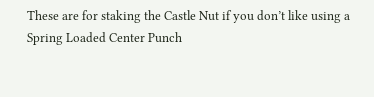These are for staking the Castle Nut if you don’t like using a Spring Loaded Center Punch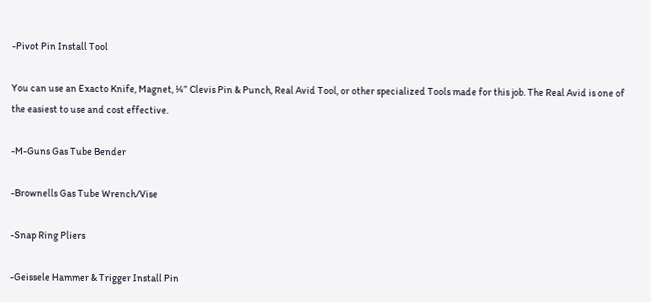-Pivot Pin Install Tool

You can use an Exacto Knife, Magnet, ¼” Clevis Pin & Punch, Real Avid Tool, or other specialized Tools made for this job. The Real Avid is one of the easiest to use and cost effective.

-M-Guns Gas Tube Bender

-Brownells Gas Tube Wrench/Vise

-Snap Ring Pliers

-Geissele Hammer & Trigger Install Pin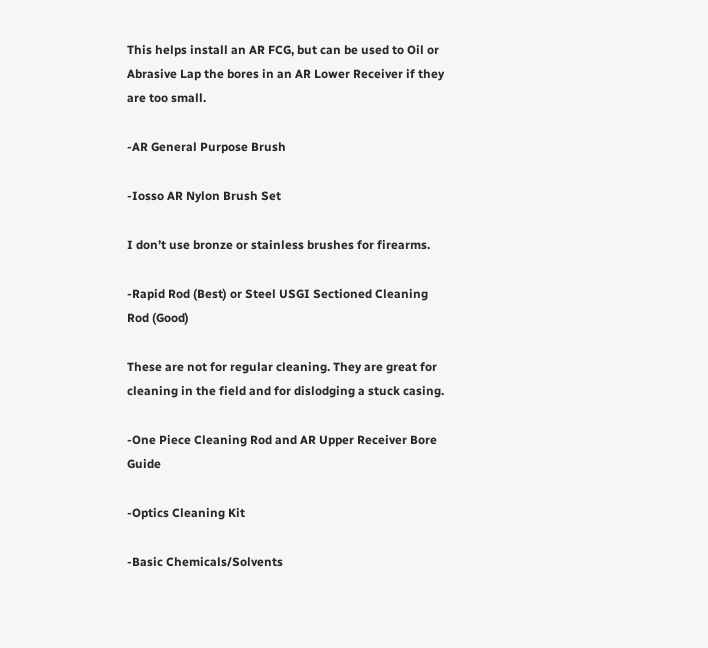This helps install an AR FCG, but can be used to Oil or Abrasive Lap the bores in an AR Lower Receiver if they are too small.

-AR General Purpose Brush

-Iosso AR Nylon Brush Set

I don’t use bronze or stainless brushes for firearms.

-Rapid Rod (Best) or Steel USGI Sectioned Cleaning Rod (Good)

These are not for regular cleaning. They are great for cleaning in the field and for dislodging a stuck casing.

-One Piece Cleaning Rod and AR Upper Receiver Bore Guide

-Optics Cleaning Kit

-Basic Chemicals/Solvents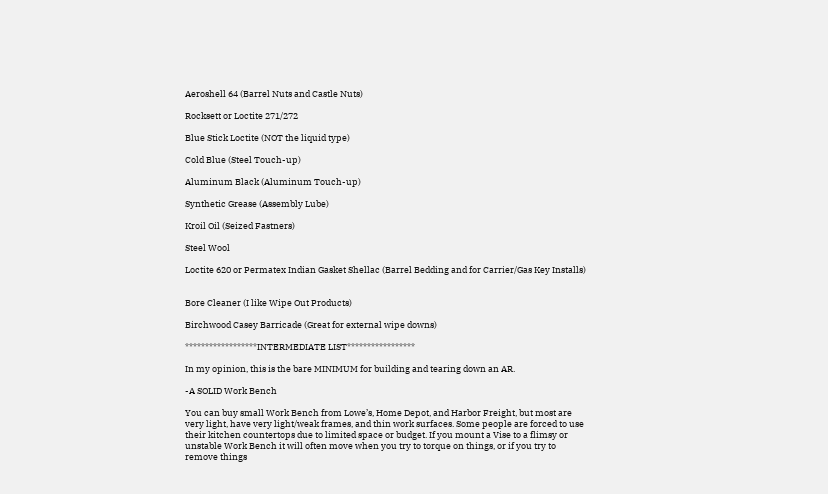Aeroshell 64 (Barrel Nuts and Castle Nuts)

Rocksett or Loctite 271/272

Blue Stick Loctite (NOT the liquid type)

Cold Blue (Steel Touch-up)

Aluminum Black (Aluminum Touch-up)

Synthetic Grease (Assembly Lube)

Kroil Oil (Seized Fastners)

Steel Wool

Loctite 620 or Permatex Indian Gasket Shellac (Barrel Bedding and for Carrier/Gas Key Installs)


Bore Cleaner (I like Wipe Out Products)

Birchwood Casey Barricade (Great for external wipe downs)

******************INTERMEDIATE LIST*****************

In my opinion, this is the bare MINIMUM for building and tearing down an AR.

-A SOLID Work Bench

You can buy small Work Bench from Lowe’s, Home Depot, and Harbor Freight, but most are very light, have very light/weak frames, and thin work surfaces. Some people are forced to use their kitchen countertops due to limited space or budget. If you mount a Vise to a flimsy or unstable Work Bench it will often move when you try to torque on things, or if you try to remove things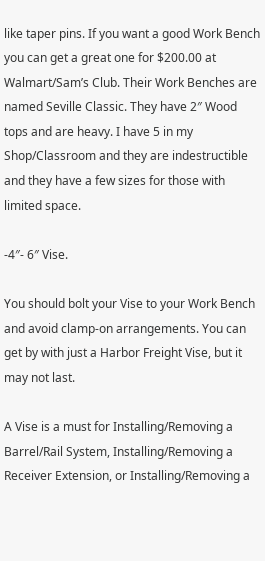like taper pins. If you want a good Work Bench you can get a great one for $200.00 at Walmart/Sam’s Club. Their Work Benches are named Seville Classic. They have 2″ Wood tops and are heavy. I have 5 in my Shop/Classroom and they are indestructible and they have a few sizes for those with limited space.

-4″- 6″ Vise.

You should bolt your Vise to your Work Bench and avoid clamp-on arrangements. You can get by with just a Harbor Freight Vise, but it may not last.

A Vise is a must for Installing/Removing a Barrel/Rail System, Installing/Removing a Receiver Extension, or Installing/Removing a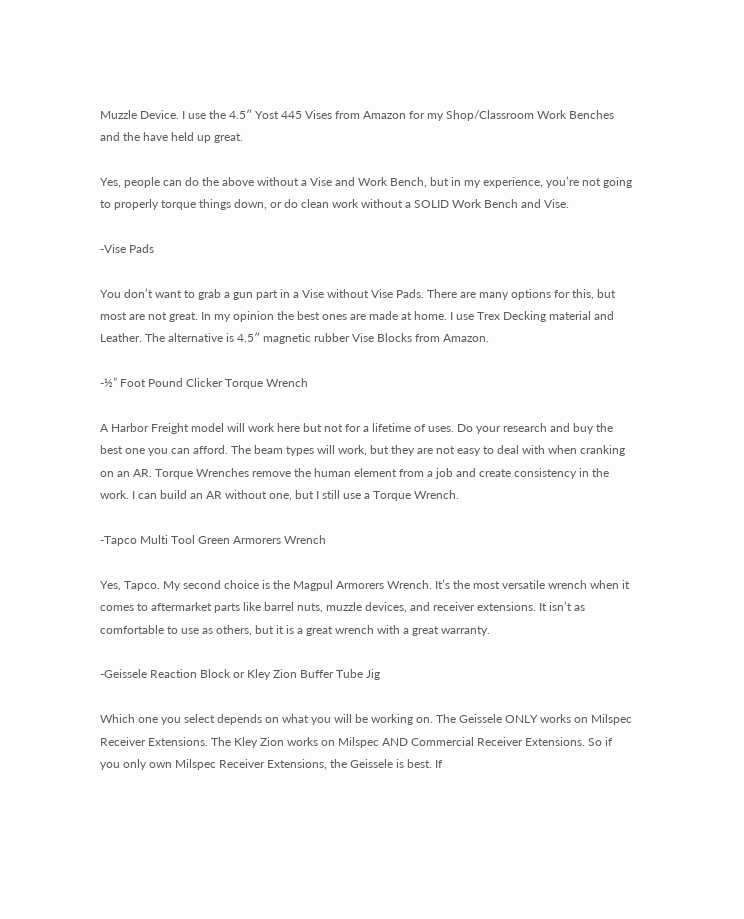Muzzle Device. I use the 4.5″ Yost 445 Vises from Amazon for my Shop/Classroom Work Benches and the have held up great.

Yes, people can do the above without a Vise and Work Bench, but in my experience, you’re not going to properly torque things down, or do clean work without a SOLID Work Bench and Vise.

-Vise Pads

You don’t want to grab a gun part in a Vise without Vise Pads. There are many options for this, but most are not great. In my opinion the best ones are made at home. I use Trex Decking material and Leather. The alternative is 4.5″ magnetic rubber Vise Blocks from Amazon.

-½” Foot Pound Clicker Torque Wrench

A Harbor Freight model will work here but not for a lifetime of uses. Do your research and buy the best one you can afford. The beam types will work, but they are not easy to deal with when cranking on an AR. Torque Wrenches remove the human element from a job and create consistency in the work. I can build an AR without one, but I still use a Torque Wrench.

-Tapco Multi Tool Green Armorers Wrench

Yes, Tapco. My second choice is the Magpul Armorers Wrench. It’s the most versatile wrench when it comes to aftermarket parts like barrel nuts, muzzle devices, and receiver extensions. It isn’t as comfortable to use as others, but it is a great wrench with a great warranty.

-Geissele Reaction Block or Kley Zion Buffer Tube Jig

Which one you select depends on what you will be working on. The Geissele ONLY works on Milspec Receiver Extensions. The Kley Zion works on Milspec AND Commercial Receiver Extensions. So if you only own Milspec Receiver Extensions, the Geissele is best. If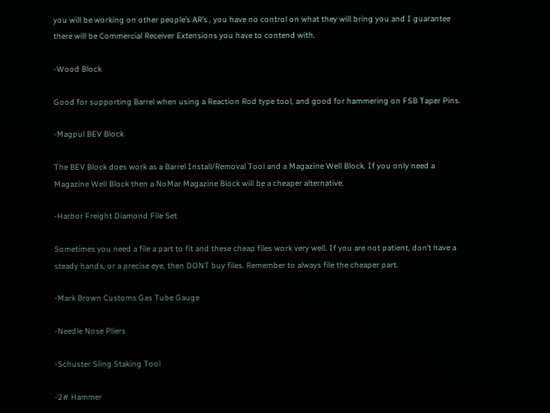you will be working on other people’s AR’s , you have no control on what they will bring you and I guarantee there will be Commercial Receiver Extensions you have to contend with.

-Wood Block

Good for supporting Barrel when using a Reaction Rod type tool, and good for hammering on FSB Taper Pins.

-Magpul BEV Block

The BEV Block does work as a Barrel Install/Removal Tool and a Magazine Well Block. If you only need a Magazine Well Block then a NoMar Magazine Block will be a cheaper alternative.

-Harbor Freight Diamond File Set

Sometimes you need a file a part to fit and these cheap files work very well. If you are not patient, don’t have a steady hands, or a precise eye, then DONT buy files. Remember to always file the cheaper part.

-Mark Brown Customs Gas Tube Gauge

-Needle Nose Pliers

-Schuster Sling Staking Tool

-2# Hammer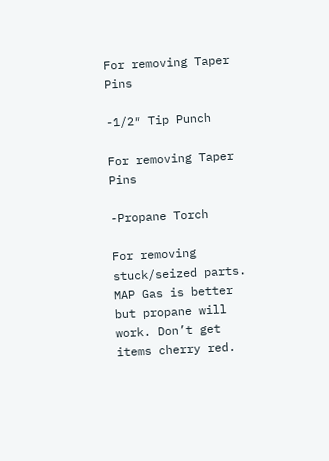For removing Taper Pins

-1/2″ Tip Punch

For removing Taper Pins

-Propane Torch

For removing stuck/seized parts. MAP Gas is better but propane will work. Don’t get items cherry red.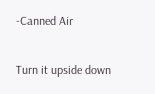-Canned Air

Turn it upside down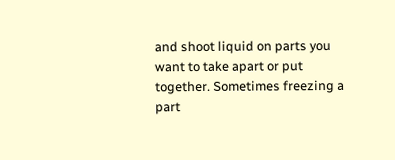and shoot liquid on parts you want to take apart or put together. Sometimes freezing a part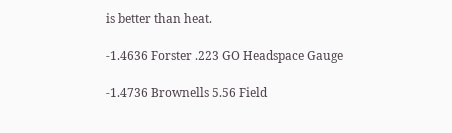is better than heat.

-1.4636 Forster .223 GO Headspace Gauge

-1.4736 Brownells 5.56 Field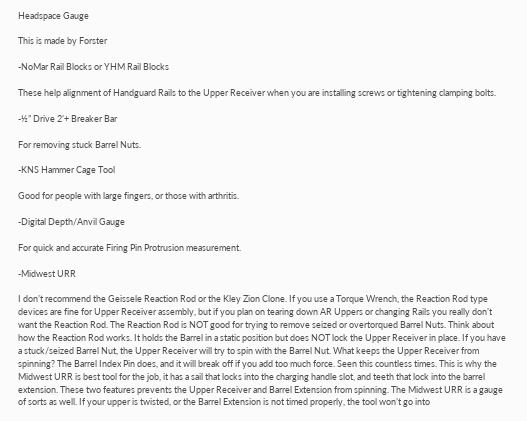Headspace Gauge

This is made by Forster

-NoMar Rail Blocks or YHM Rail Blocks

These help alignment of Handguard Rails to the Upper Receiver when you are installing screws or tightening clamping bolts.

-½” Drive 2’+ Breaker Bar

For removing stuck Barrel Nuts.

-KNS Hammer Cage Tool

Good for people with large fingers, or those with arthritis.

-Digital Depth/Anvil Gauge

For quick and accurate Firing Pin Protrusion measurement.

-Midwest URR

I don’t recommend the Geissele Reaction Rod or the Kley Zion Clone. If you use a Torque Wrench, the Reaction Rod type devices are fine for Upper Receiver assembly, but if you plan on tearing down AR Uppers or changing Rails you really don’t want the Reaction Rod. The Reaction Rod is NOT good for trying to remove seized or overtorqued Barrel Nuts. Think about how the Reaction Rod works. It holds the Barrel in a static position but does NOT lock the Upper Receiver in place. If you have a stuck/seized Barrel Nut, the Upper Receiver will try to spin with the Barrel Nut. What keeps the Upper Receiver from spinning? The Barrel Index Pin does, and it will break off if you add too much force. Seen this countless times. This is why the Midwest URR is best tool for the job, it has a sail that locks into the charging handle slot, and teeth that lock into the barrel extension. These two features prevents the Upper Receiver and Barrel Extension from spinning. The Midwest URR is a gauge of sorts as well. If your upper is twisted, or the Barrel Extension is not timed properly, the tool won’t go into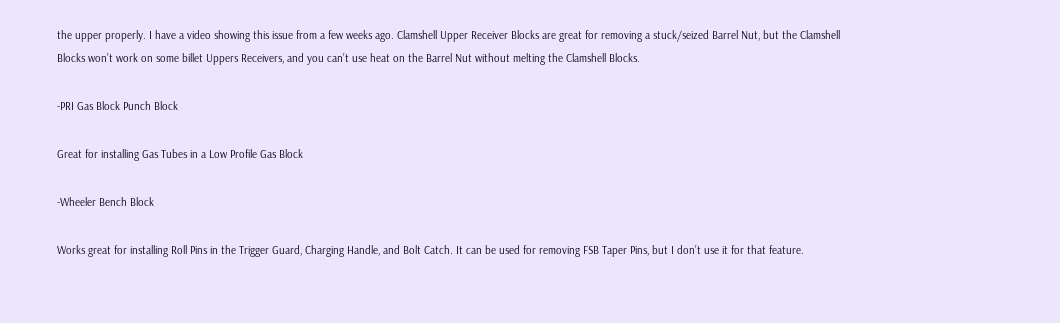the upper properly. I have a video showing this issue from a few weeks ago. Clamshell Upper Receiver Blocks are great for removing a stuck/seized Barrel Nut, but the Clamshell Blocks won’t work on some billet Uppers Receivers, and you can’t use heat on the Barrel Nut without melting the Clamshell Blocks.

-PRI Gas Block Punch Block

Great for installing Gas Tubes in a Low Profile Gas Block

-Wheeler Bench Block

Works great for installing Roll Pins in the Trigger Guard, Charging Handle, and Bolt Catch. It can be used for removing FSB Taper Pins, but I don’t use it for that feature.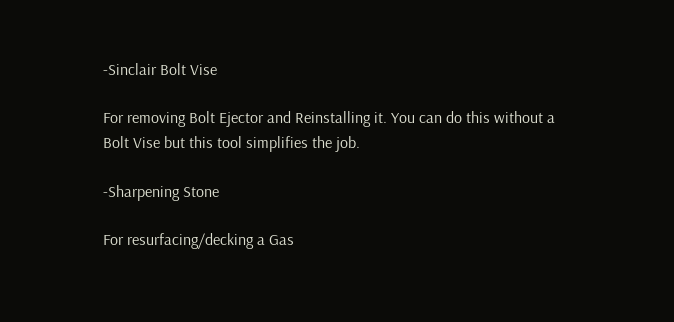-Sinclair Bolt Vise

For removing Bolt Ejector and Reinstalling it. You can do this without a Bolt Vise but this tool simplifies the job.

-Sharpening Stone

For resurfacing/decking a Gas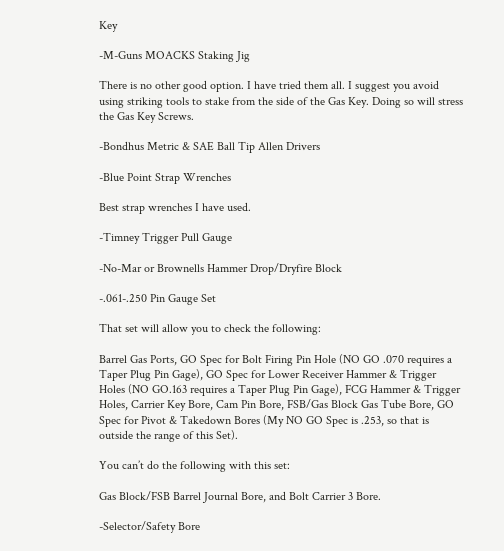Key

-M-Guns MOACKS Staking Jig

There is no other good option. I have tried them all. I suggest you avoid using striking tools to stake from the side of the Gas Key. Doing so will stress the Gas Key Screws.

-Bondhus Metric & SAE Ball Tip Allen Drivers

-Blue Point Strap Wrenches

Best strap wrenches I have used.

-Timney Trigger Pull Gauge

-No-Mar or Brownells Hammer Drop/Dryfire Block

-.061-.250 Pin Gauge Set

That set will allow you to check the following:

Barrel Gas Ports, GO Spec for Bolt Firing Pin Hole (NO GO .070 requires a Taper Plug Pin Gage), GO Spec for Lower Receiver Hammer & Trigger Holes (NO GO.163 requires a Taper Plug Pin Gage), FCG Hammer & Trigger Holes, Carrier Key Bore, Cam Pin Bore, FSB/Gas Block Gas Tube Bore, GO Spec for Pivot & Takedown Bores (My NO GO Spec is .253, so that is outside the range of this Set).

You can’t do the following with this set:

Gas Block/FSB Barrel Journal Bore, and Bolt Carrier 3 Bore.

-Selector/Safety Bore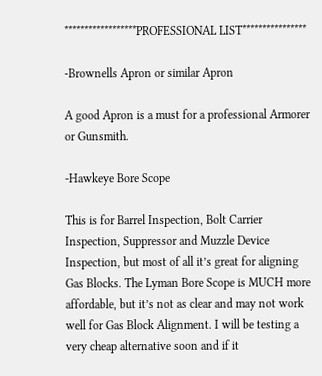******************PROFESSIONAL LIST****************

-Brownells Apron or similar Apron

A good Apron is a must for a professional Armorer or Gunsmith.

-Hawkeye Bore Scope

This is for Barrel Inspection, Bolt Carrier Inspection, Suppressor and Muzzle Device Inspection, but most of all it’s great for aligning Gas Blocks. The Lyman Bore Scope is MUCH more affordable, but it’s not as clear and may not work well for Gas Block Alignment. I will be testing a very cheap alternative soon and if it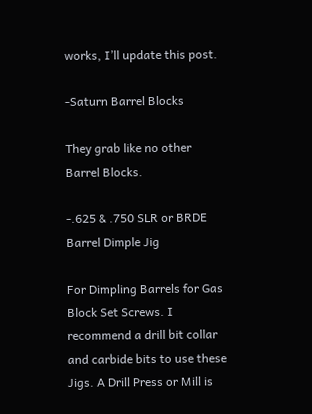works, I’ll update this post.

-Saturn Barrel Blocks

They grab like no other Barrel Blocks.

-.625 & .750 SLR or BRDE Barrel Dimple Jig

For Dimpling Barrels for Gas Block Set Screws. I recommend a drill bit collar and carbide bits to use these Jigs. A Drill Press or Mill is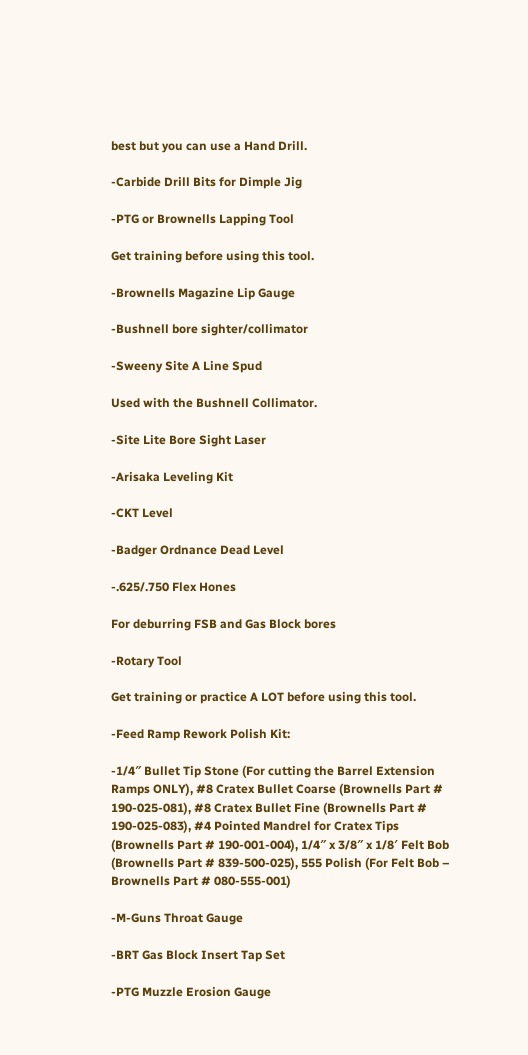best but you can use a Hand Drill.

-Carbide Drill Bits for Dimple Jig

-PTG or Brownells Lapping Tool

Get training before using this tool.

-Brownells Magazine Lip Gauge

-Bushnell bore sighter/collimator

-Sweeny Site A Line Spud

Used with the Bushnell Collimator.

-Site Lite Bore Sight Laser

-Arisaka Leveling Kit

-CKT Level

-Badger Ordnance Dead Level

-.625/.750 Flex Hones

For deburring FSB and Gas Block bores

-Rotary Tool

Get training or practice A LOT before using this tool.

-Feed Ramp Rework Polish Kit:

-1/4″ Bullet Tip Stone (For cutting the Barrel Extension Ramps ONLY), #8 Cratex Bullet Coarse (Brownells Part # 190-025-081), #8 Cratex Bullet Fine (Brownells Part # 190-025-083), #4 Pointed Mandrel for Cratex Tips (Brownells Part # 190-001-004), 1/4″ x 3/8″ x 1/8′ Felt Bob (Brownells Part # 839-500-025), 555 Polish (For Felt Bob – Brownells Part # 080-555-001)

-M-Guns Throat Gauge

-BRT Gas Block Insert Tap Set

-PTG Muzzle Erosion Gauge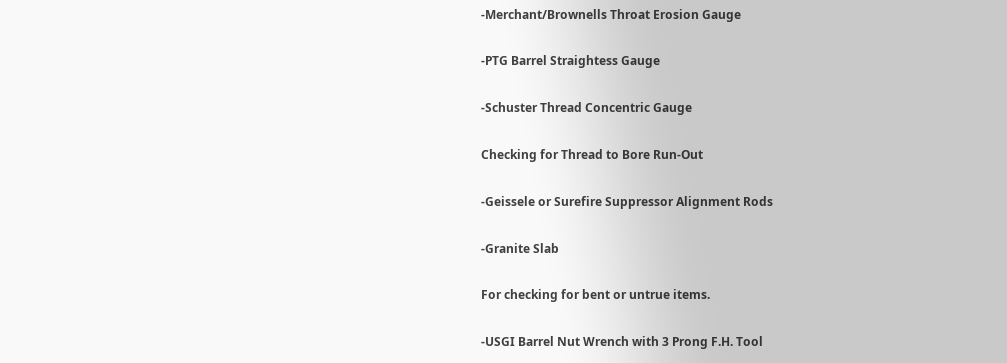-Merchant/Brownells Throat Erosion Gauge

-PTG Barrel Straightess Gauge

-Schuster Thread Concentric Gauge

Checking for Thread to Bore Run-Out

-Geissele or Surefire Suppressor Alignment Rods

-Granite Slab

For checking for bent or untrue items.

-USGI Barrel Nut Wrench with 3 Prong F.H. Tool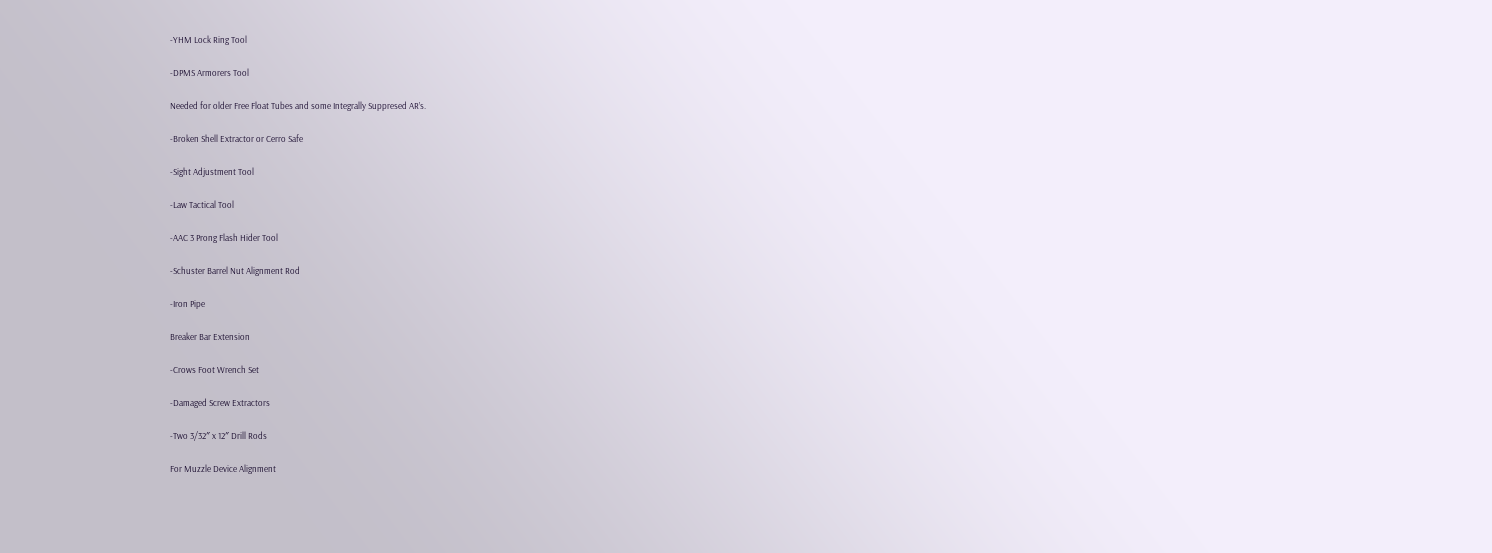-YHM Lock Ring Tool

-DPMS Armorers Tool

Needed for older Free Float Tubes and some Integrally Suppresed AR’s.

-Broken Shell Extractor or Cerro Safe

-Sight Adjustment Tool

-Law Tactical Tool

-AAC 3 Prong Flash Hider Tool

-Schuster Barrel Nut Alignment Rod

-Iron Pipe

Breaker Bar Extension

-Crows Foot Wrench Set

-Damaged Screw Extractors

-Two 3/32″ x 12″ Drill Rods

For Muzzle Device Alignment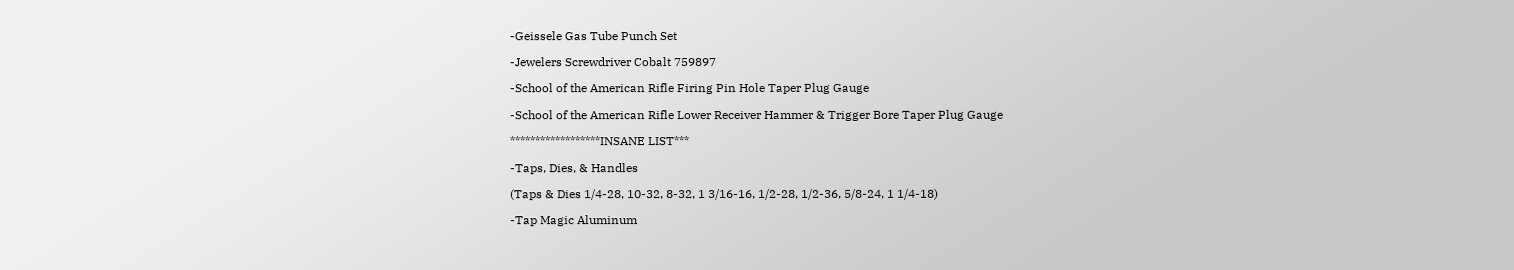-Geissele Gas Tube Punch Set

-Jewelers Screwdriver Cobalt 759897

-School of the American Rifle Firing Pin Hole Taper Plug Gauge

-School of the American Rifle Lower Receiver Hammer & Trigger Bore Taper Plug Gauge

******************INSANE LIST***

-Taps, Dies, & Handles

(Taps & Dies 1/4-28, 10-32, 8-32, 1 3/16-16, 1/2-28, 1/2-36, 5/8-24, 1 1/4-18)

-Tap Magic Aluminum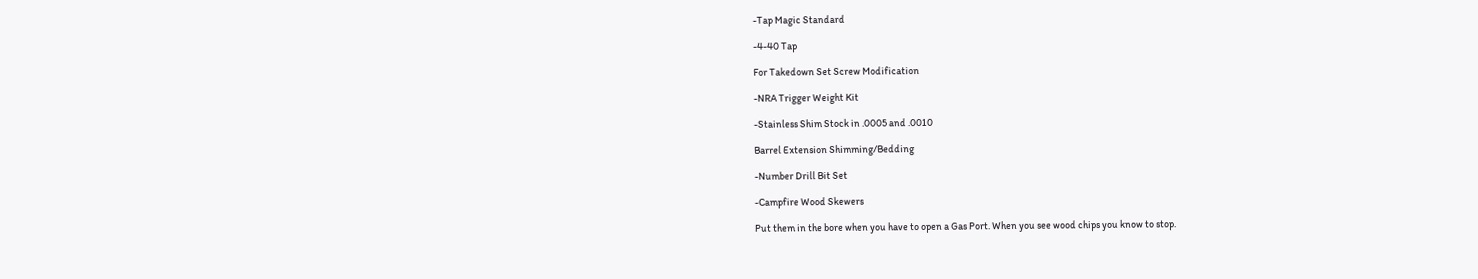-Tap Magic Standard

-4-40 Tap

For Takedown Set Screw Modification

-NRA Trigger Weight Kit

-Stainless Shim Stock in .0005 and .0010

Barrel Extension Shimming/Bedding

-Number Drill Bit Set

-Campfire Wood Skewers

Put them in the bore when you have to open a Gas Port. When you see wood chips you know to stop.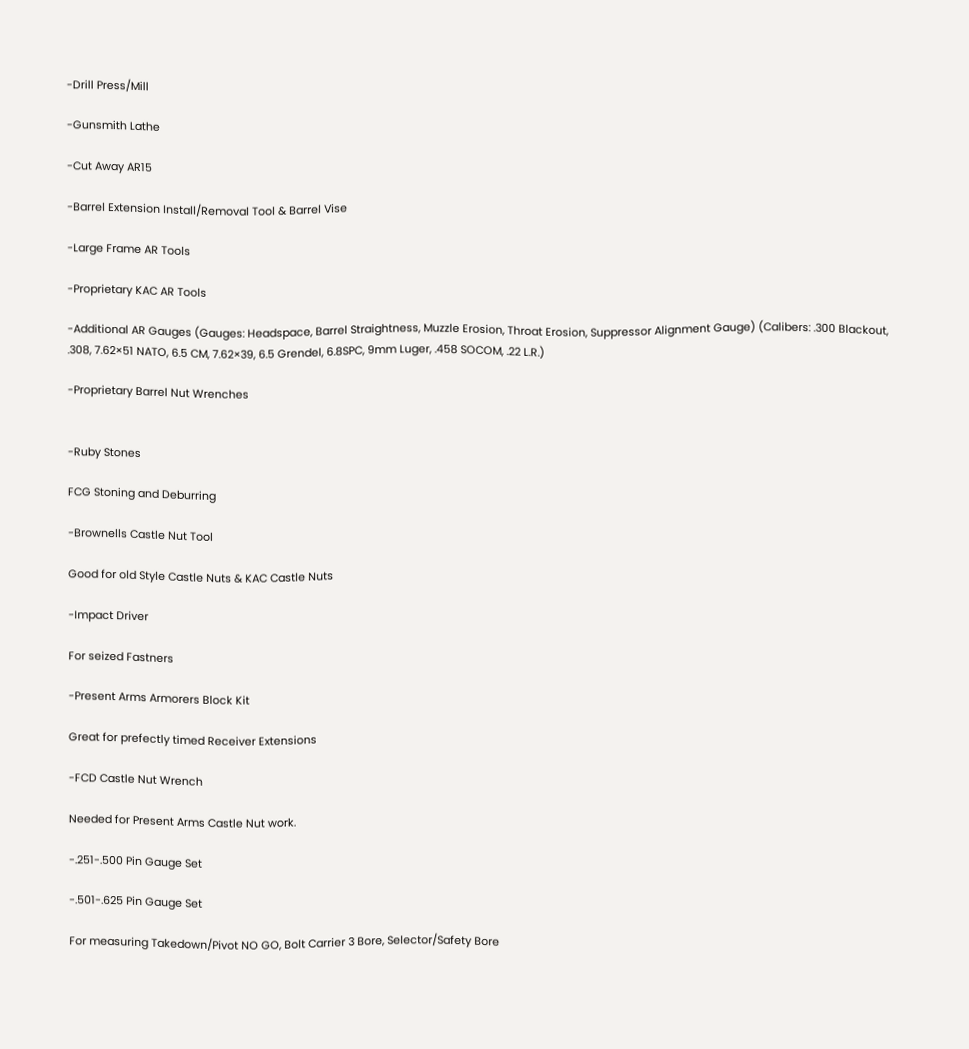-Drill Press/Mill

-Gunsmith Lathe

-Cut Away AR15

-Barrel Extension Install/Removal Tool & Barrel Vise

-Large Frame AR Tools

-Proprietary KAC AR Tools

-Additional AR Gauges (Gauges: Headspace, Barrel Straightness, Muzzle Erosion, Throat Erosion, Suppressor Alignment Gauge) (Calibers: .300 Blackout, .308, 7.62×51 NATO, 6.5 CM, 7.62×39, 6.5 Grendel, 6.8SPC, 9mm Luger, .458 SOCOM, .22 L.R.)

-Proprietary Barrel Nut Wrenches


-Ruby Stones

FCG Stoning and Deburring

-Brownells Castle Nut Tool

Good for old Style Castle Nuts & KAC Castle Nuts

-Impact Driver

For seized Fastners

-Present Arms Armorers Block Kit

Great for prefectly timed Receiver Extensions

-FCD Castle Nut Wrench

Needed for Present Arms Castle Nut work.

-.251-.500 Pin Gauge Set

-.501-.625 Pin Gauge Set

For measuring Takedown/Pivot NO GO, Bolt Carrier 3 Bore, Selector/Safety Bore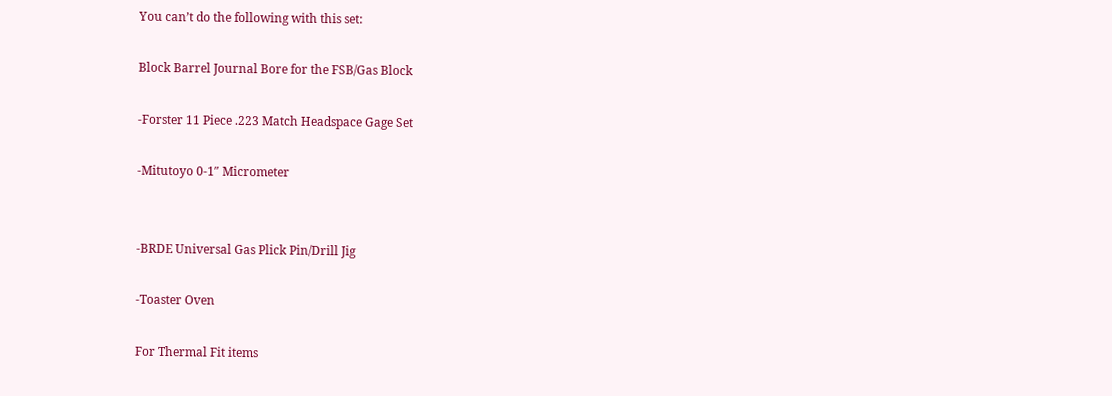You can’t do the following with this set:

Block Barrel Journal Bore for the FSB/Gas Block

-Forster 11 Piece .223 Match Headspace Gage Set

-Mitutoyo 0-1″ Micrometer


-BRDE Universal Gas Plick Pin/Drill Jig

-Toaster Oven

For Thermal Fit items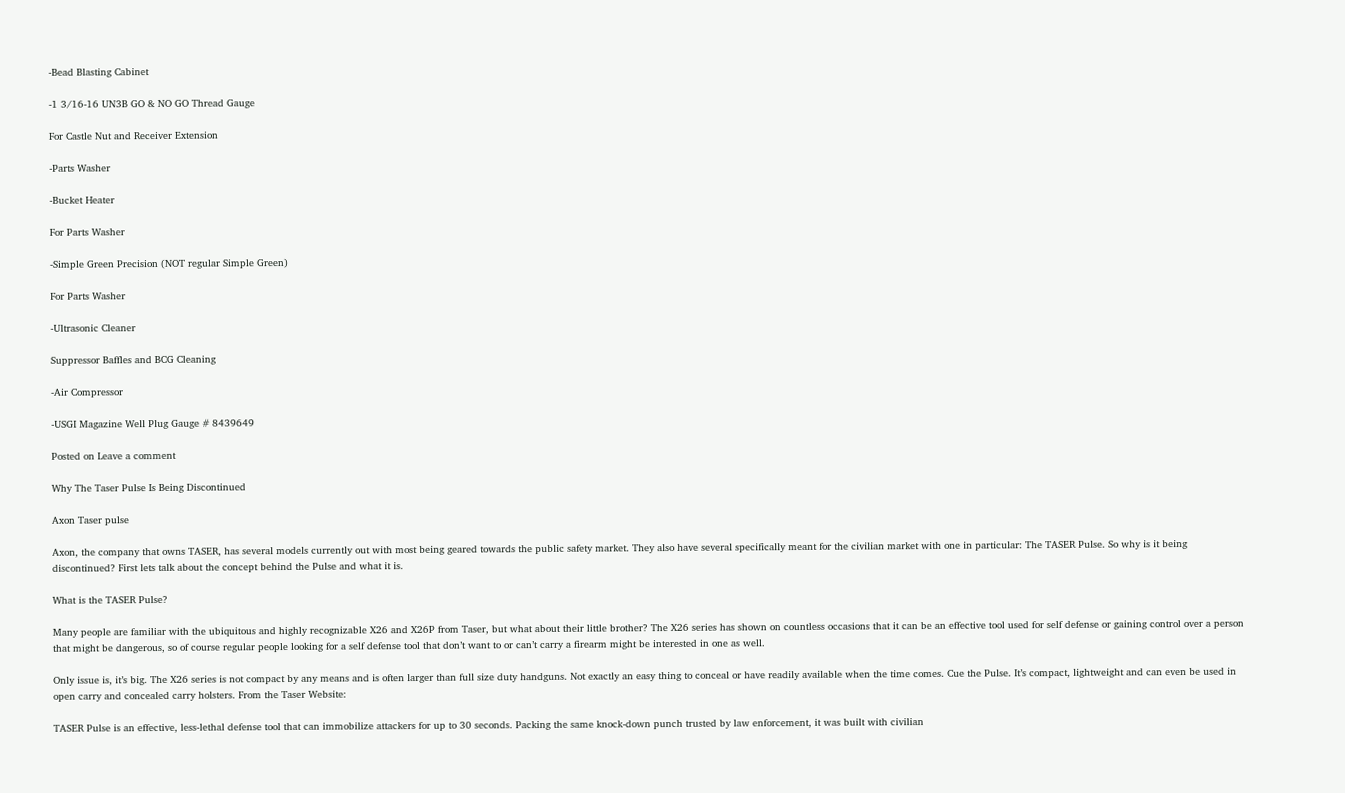-Bead Blasting Cabinet

-1 3/16-16 UN3B GO & NO GO Thread Gauge

For Castle Nut and Receiver Extension

-Parts Washer

-Bucket Heater

For Parts Washer

-Simple Green Precision (NOT regular Simple Green)

For Parts Washer

-Ultrasonic Cleaner

Suppressor Baffles and BCG Cleaning

-Air Compressor

-USGI Magazine Well Plug Gauge # 8439649

Posted on Leave a comment

Why The Taser Pulse Is Being Discontinued

Axon Taser pulse

Axon, the company that owns TASER, has several models currently out with most being geared towards the public safety market. They also have several specifically meant for the civilian market with one in particular: The TASER Pulse. So why is it being discontinued? First lets talk about the concept behind the Pulse and what it is.

What is the TASER Pulse?

Many people are familiar with the ubiquitous and highly recognizable X26 and X26P from Taser, but what about their little brother? The X26 series has shown on countless occasions that it can be an effective tool used for self defense or gaining control over a person that might be dangerous, so of course regular people looking for a self defense tool that don’t want to or can’t carry a firearm might be interested in one as well.

Only issue is, it’s big. The X26 series is not compact by any means and is often larger than full size duty handguns. Not exactly an easy thing to conceal or have readily available when the time comes. Cue the Pulse. It’s compact, lightweight and can even be used in open carry and concealed carry holsters. From the Taser Website:

TASER Pulse is an effective, less-lethal defense tool that can immobilize attackers for up to 30 seconds. Packing the same knock-down punch trusted by law enforcement, it was built with civilian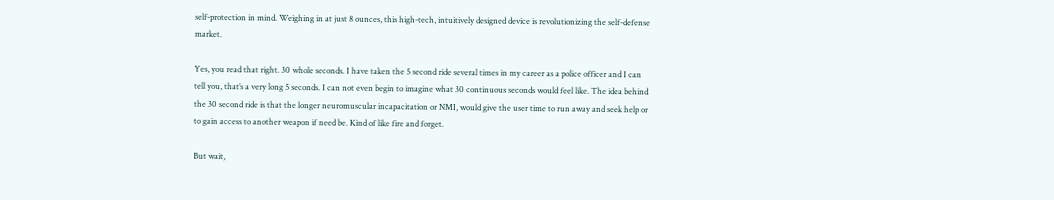self-protection in mind. Weighing in at just 8 ounces, this high-tech, intuitively designed device is revolutionizing the self-defense market.

Yes, you read that right. 30 whole seconds. I have taken the 5 second ride several times in my career as a police officer and I can tell you, that’s a very long 5 seconds. I can not even begin to imagine what 30 continuous seconds would feel like. The idea behind the 30 second ride is that the longer neuromuscular incapacitation or NMI, would give the user time to run away and seek help or to gain access to another weapon if need be. Kind of like fire and forget.

But wait,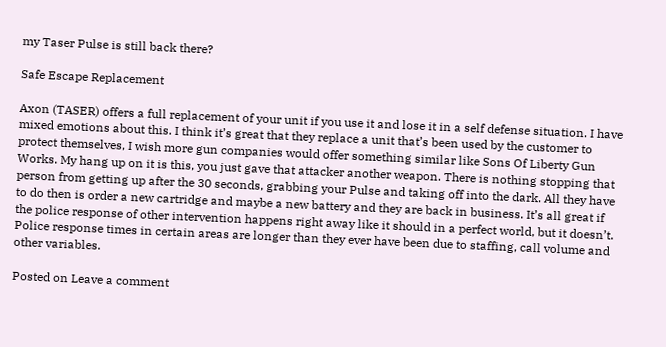my Taser Pulse is still back there?

Safe Escape Replacement

Axon (TASER) offers a full replacement of your unit if you use it and lose it in a self defense situation. I have mixed emotions about this. I think it’s great that they replace a unit that’s been used by the customer to protect themselves, I wish more gun companies would offer something similar like Sons Of Liberty Gun Works. My hang up on it is this, you just gave that attacker another weapon. There is nothing stopping that person from getting up after the 30 seconds, grabbing your Pulse and taking off into the dark. All they have to do then is order a new cartridge and maybe a new battery and they are back in business. It’s all great if the police response of other intervention happens right away like it should in a perfect world, but it doesn’t. Police response times in certain areas are longer than they ever have been due to staffing, call volume and other variables.

Posted on Leave a comment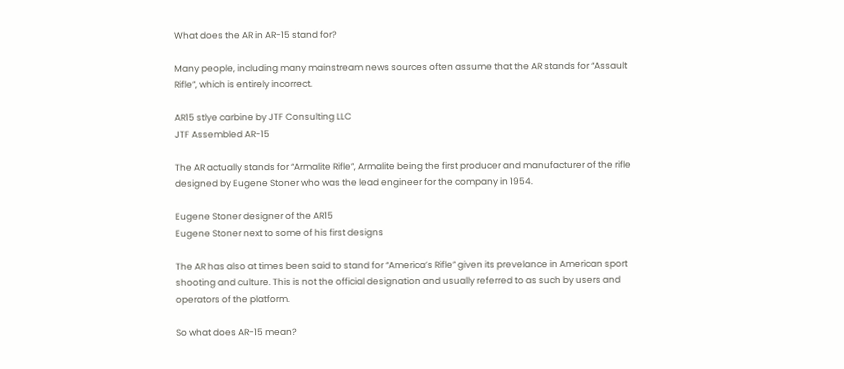What does the AR in AR-15 stand for?

Many people, including many mainstream news sources often assume that the AR stands for “Assault Rifle”, which is entirely incorrect.

AR15 stlye carbine by JTF Consulting LLC
JTF Assembled AR-15

The AR actually stands for “Armalite Rifle”, Armalite being the first producer and manufacturer of the rifle designed by Eugene Stoner who was the lead engineer for the company in 1954.

Eugene Stoner designer of the AR15
Eugene Stoner next to some of his first designs

The AR has also at times been said to stand for “America’s Rifle” given its prevelance in American sport shooting and culture. This is not the official designation and usually referred to as such by users and operators of the platform.

So what does AR-15 mean?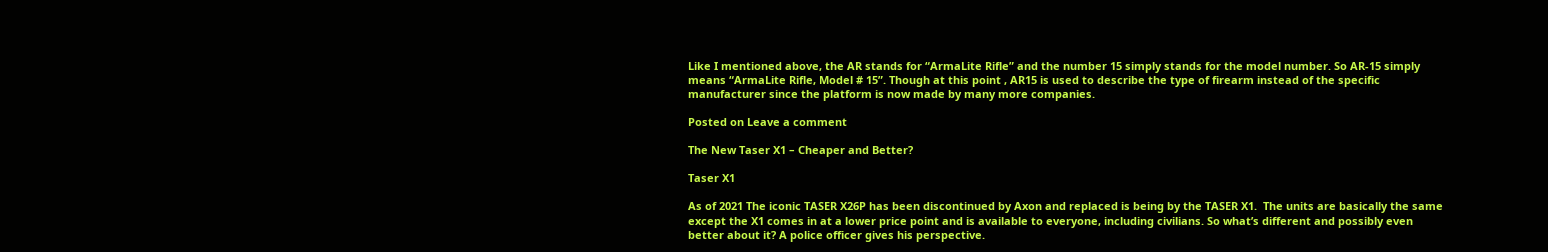Like I mentioned above, the AR stands for “ArmaLite Rifle” and the number 15 simply stands for the model number. So AR-15 simply means “ArmaLite Rifle, Model # 15”. Though at this point , AR15 is used to describe the type of firearm instead of the specific manufacturer since the platform is now made by many more companies.

Posted on Leave a comment

The New Taser X1 – Cheaper and Better?

Taser X1

As of 2021 The iconic TASER X26P has been discontinued by Axon and replaced is being by the TASER X1.  The units are basically the same except the X1 comes in at a lower price point and is available to everyone, including civilians. So what’s different and possibly even better about it? A police officer gives his perspective.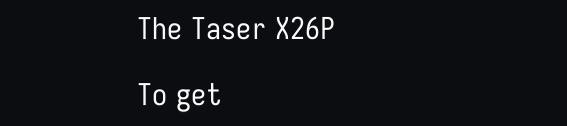The Taser X26P

To get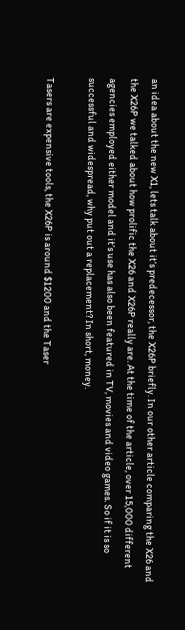an idea about the new X1, lets talk about it’s predecessor, the X26P briefly. In our other article comparing the X26 and the X26P we talked about how prolific the X26 and X26P really are. At the time of the article, over 15,000 different agencies employed either model and it’s use has also been featured in TV, movies and video games. So if it is so successful and widespread, why put out a replacement? In short, money.

Tasers are expensive tools, the X26P is around $1200 and the Taser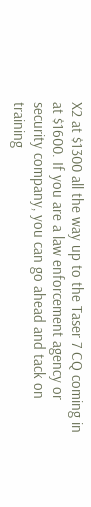X2 at $1300 all the way up to the Taser 7 CQ coming in at $1600. If you are a law enforcement agency or security company, you can go ahead and tack on training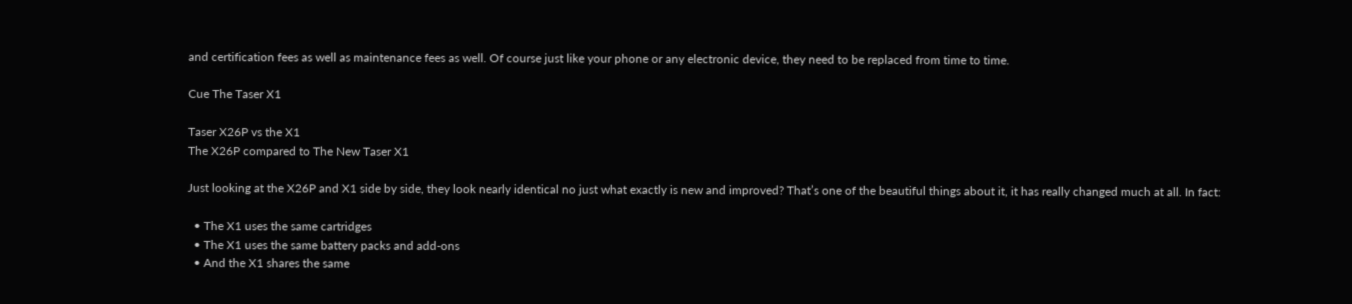and certification fees as well as maintenance fees as well. Of course just like your phone or any electronic device, they need to be replaced from time to time.

Cue The Taser X1

Taser X26P vs the X1
The X26P compared to The New Taser X1

Just looking at the X26P and X1 side by side, they look nearly identical no just what exactly is new and improved? That’s one of the beautiful things about it, it has really changed much at all. In fact:

  • The X1 uses the same cartridges
  • The X1 uses the same battery packs and add-ons
  • And the X1 shares the same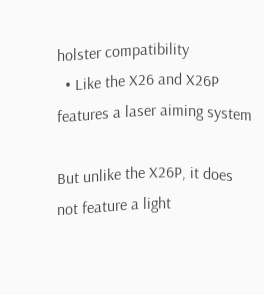holster compatibility
  • Like the X26 and X26P features a laser aiming system

But unlike the X26P, it does not feature a light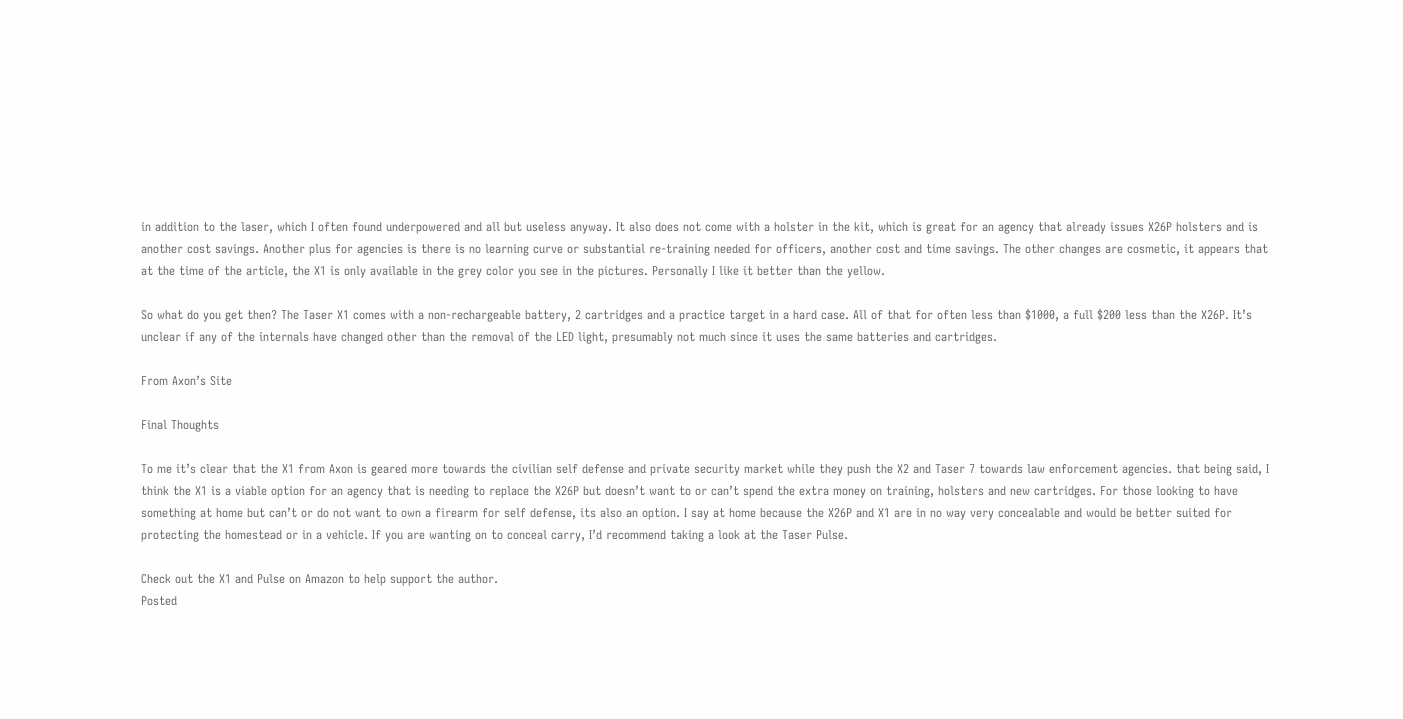in addition to the laser, which I often found underpowered and all but useless anyway. It also does not come with a holster in the kit, which is great for an agency that already issues X26P holsters and is another cost savings. Another plus for agencies is there is no learning curve or substantial re-training needed for officers, another cost and time savings. The other changes are cosmetic, it appears that at the time of the article, the X1 is only available in the grey color you see in the pictures. Personally I like it better than the yellow.

So what do you get then? The Taser X1 comes with a non-rechargeable battery, 2 cartridges and a practice target in a hard case. All of that for often less than $1000, a full $200 less than the X26P. It’s unclear if any of the internals have changed other than the removal of the LED light, presumably not much since it uses the same batteries and cartridges.

From Axon’s Site

Final Thoughts

To me it’s clear that the X1 from Axon is geared more towards the civilian self defense and private security market while they push the X2 and Taser 7 towards law enforcement agencies. that being said, I think the X1 is a viable option for an agency that is needing to replace the X26P but doesn’t want to or can’t spend the extra money on training, holsters and new cartridges. For those looking to have something at home but can’t or do not want to own a firearm for self defense, its also an option. I say at home because the X26P and X1 are in no way very concealable and would be better suited for protecting the homestead or in a vehicle. If you are wanting on to conceal carry, I’d recommend taking a look at the Taser Pulse.

Check out the X1 and Pulse on Amazon to help support the author.
Posted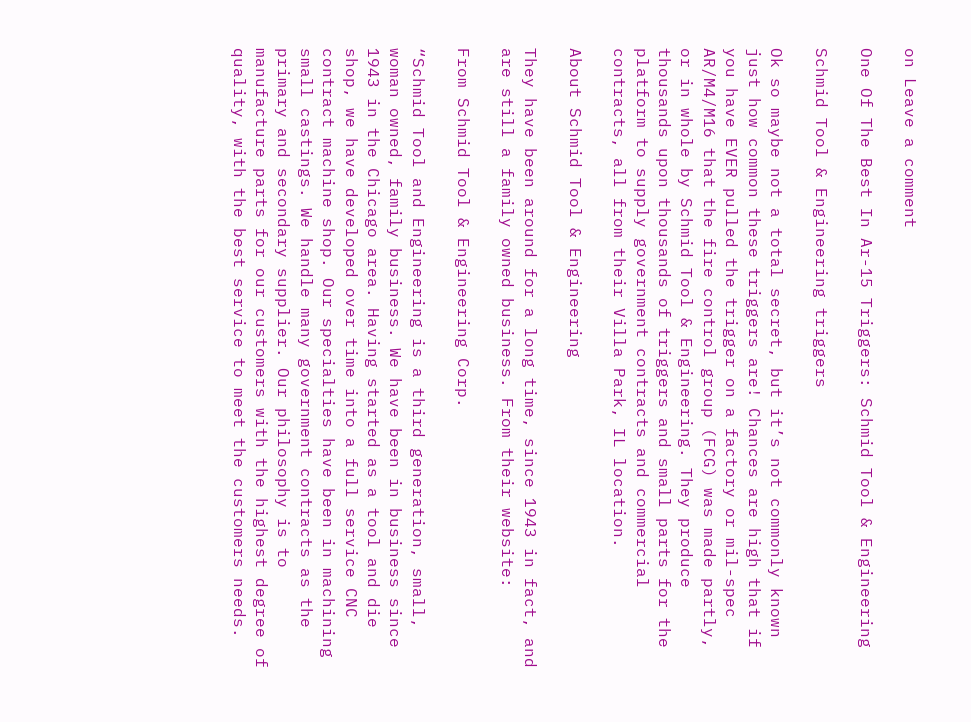on Leave a comment

One Of The Best In Ar-15 Triggers: Schmid Tool & Engineering

Schmid Tool & Engineering triggers

Ok so maybe not a total secret, but it’s not commonly known just how common these triggers are! Chances are high that if you have EVER pulled the trigger on a factory or mil-spec AR/M4/M16 that the fire control group (FCG) was made partly, or in whole by Schmid Tool & Engineering. They produce thousands upon thousands of triggers and small parts for the platform to supply government contracts and commercial contracts, all from their Villa Park, IL location.

About Schmid Tool & Engineering

They have been around for a long time, since 1943 in fact, and are still a family owned business. From their website:

From Schmid Tool & Engineering Corp.

“Schmid Tool and Engineering is a third generation, small, woman owned, family business. We have been in business since 1943 in the Chicago area. Having started as a tool and die shop, we have developed over time into a full service CNC contract machine shop. Our specialties have been in machining small castings. We handle many government contracts as the primary and secondary supplier. Our philosophy is to manufacture parts for our customers with the highest degree of quality, with the best service to meet the customers needs.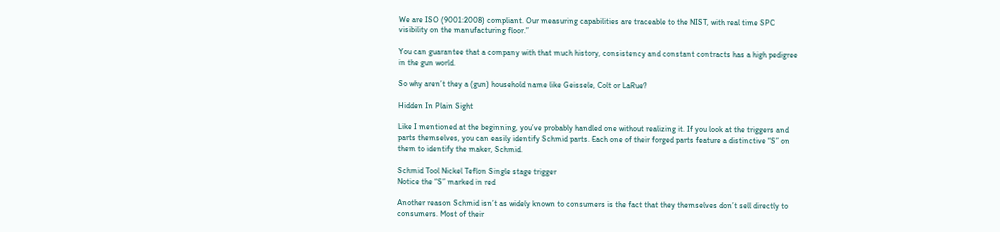We are ISO (9001:2008) compliant. Our measuring capabilities are traceable to the NIST, with real time SPC visibility on the manufacturing floor.”

You can guarantee that a company with that much history, consistency and constant contracts has a high pedigree in the gun world.

So why aren’t they a (gun) household name like Geissele, Colt or LaRue?

Hidden In Plain Sight

Like I mentioned at the beginning, you’ve probably handled one without realizing it. If you look at the triggers and parts themselves, you can easily identify Schmid parts. Each one of their forged parts feature a distinctive “S” on them to identify the maker, Schmid.

Schmid Tool Nickel Teflon Single stage trigger
Notice the “S” marked in red

Another reason Schmid isn’t as widely known to consumers is the fact that they themselves don’t sell directly to consumers. Most of their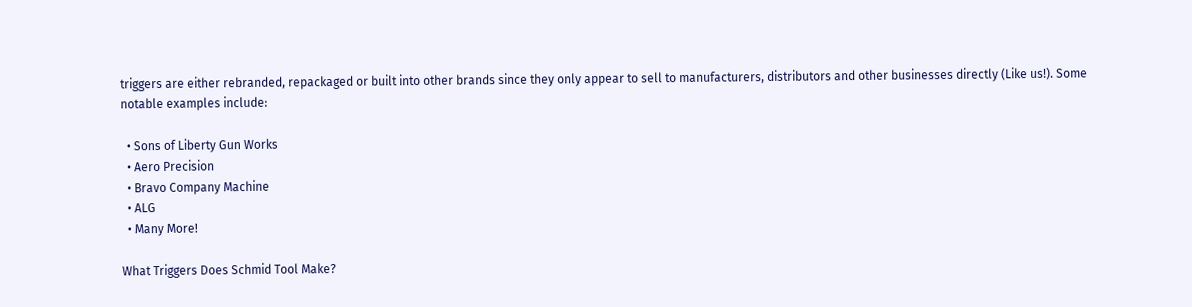triggers are either rebranded, repackaged or built into other brands since they only appear to sell to manufacturers, distributors and other businesses directly (Like us!). Some notable examples include:

  • Sons of Liberty Gun Works
  • Aero Precision
  • Bravo Company Machine
  • ALG
  • Many More!

What Triggers Does Schmid Tool Make?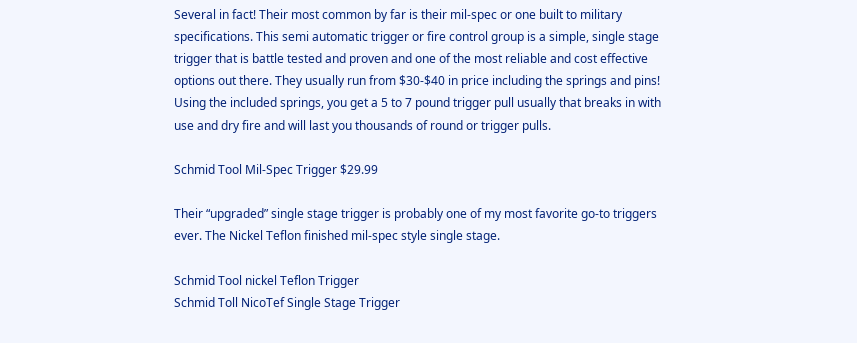Several in fact! Their most common by far is their mil-spec or one built to military specifications. This semi automatic trigger or fire control group is a simple, single stage trigger that is battle tested and proven and one of the most reliable and cost effective options out there. They usually run from $30-$40 in price including the springs and pins! Using the included springs, you get a 5 to 7 pound trigger pull usually that breaks in with use and dry fire and will last you thousands of round or trigger pulls.

Schmid Tool Mil-Spec Trigger $29.99

Their “upgraded” single stage trigger is probably one of my most favorite go-to triggers ever. The Nickel Teflon finished mil-spec style single stage.

Schmid Tool nickel Teflon Trigger
Schmid Toll NicoTef Single Stage Trigger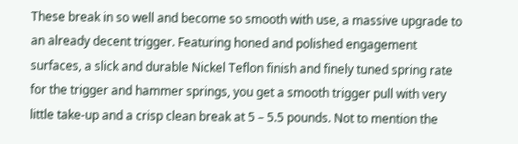These break in so well and become so smooth with use, a massive upgrade to an already decent trigger. Featuring honed and polished engagement surfaces, a slick and durable Nickel Teflon finish and finely tuned spring rate for the trigger and hammer springs, you get a smooth trigger pull with very little take-up and a crisp clean break at 5 – 5.5 pounds. Not to mention the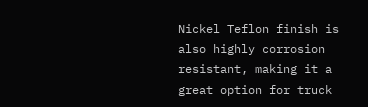Nickel Teflon finish is also highly corrosion resistant, making it a great option for truck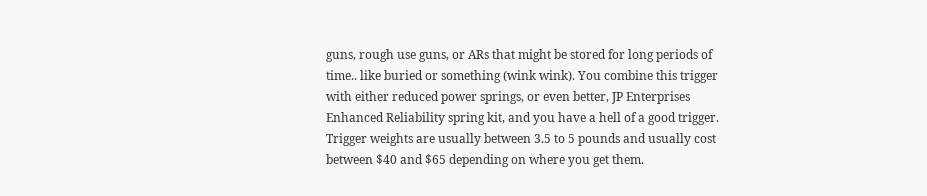guns, rough use guns, or ARs that might be stored for long periods of time.. like buried or something (wink wink). You combine this trigger with either reduced power springs, or even better, JP Enterprises Enhanced Reliability spring kit, and you have a hell of a good trigger. Trigger weights are usually between 3.5 to 5 pounds and usually cost between $40 and $65 depending on where you get them.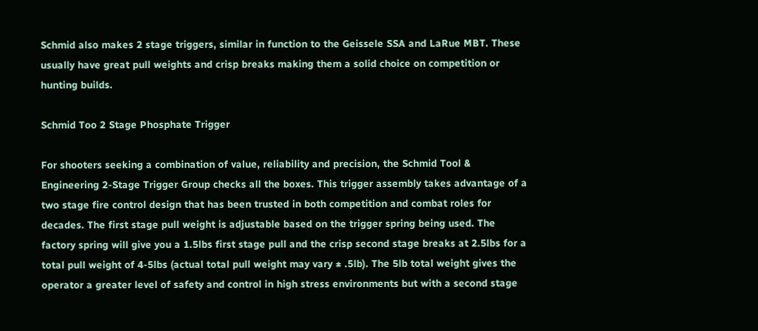Schmid also makes 2 stage triggers, similar in function to the Geissele SSA and LaRue MBT. These usually have great pull weights and crisp breaks making them a solid choice on competition or hunting builds.

Schmid Too 2 Stage Phosphate Trigger

For shooters seeking a combination of value, reliability and precision, the Schmid Tool & Engineering 2-Stage Trigger Group checks all the boxes. This trigger assembly takes advantage of a two stage fire control design that has been trusted in both competition and combat roles for decades. The first stage pull weight is adjustable based on the trigger spring being used. The factory spring will give you a 1.5lbs first stage pull and the crisp second stage breaks at 2.5lbs for a total pull weight of 4-5lbs (actual total pull weight may vary ± .5lb). The 5lb total weight gives the operator a greater level of safety and control in high stress environments but with a second stage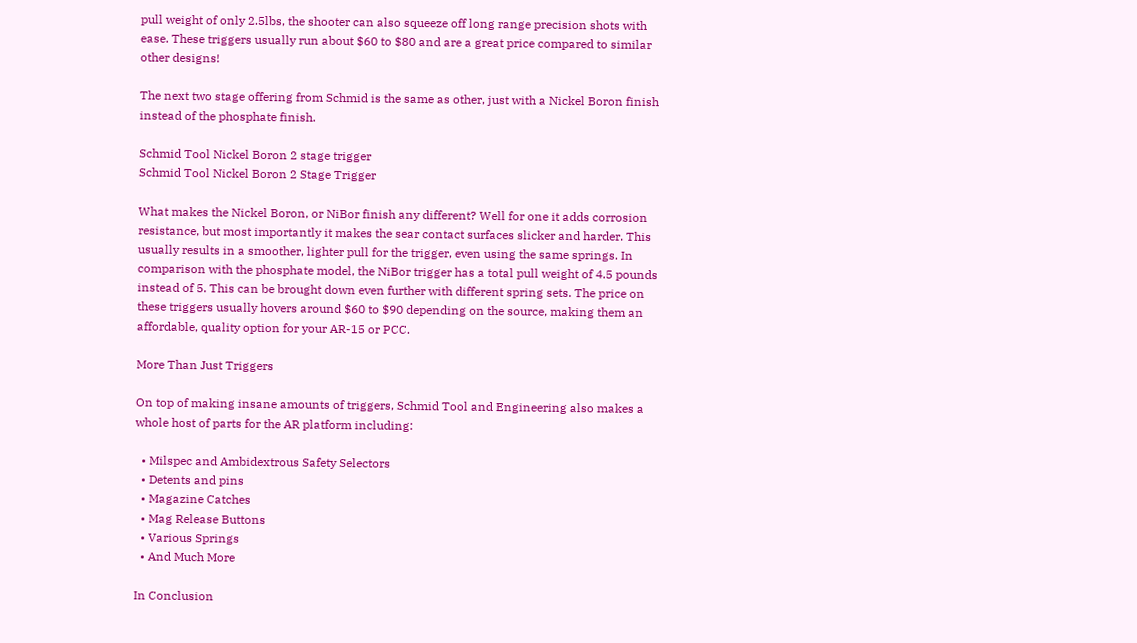pull weight of only 2.5lbs, the shooter can also squeeze off long range precision shots with ease. These triggers usually run about $60 to $80 and are a great price compared to similar other designs!

The next two stage offering from Schmid is the same as other, just with a Nickel Boron finish instead of the phosphate finish.

Schmid Tool Nickel Boron 2 stage trigger
Schmid Tool Nickel Boron 2 Stage Trigger

What makes the Nickel Boron, or NiBor finish any different? Well for one it adds corrosion resistance, but most importantly it makes the sear contact surfaces slicker and harder. This usually results in a smoother, lighter pull for the trigger, even using the same springs. In comparison with the phosphate model, the NiBor trigger has a total pull weight of 4.5 pounds instead of 5. This can be brought down even further with different spring sets. The price on these triggers usually hovers around $60 to $90 depending on the source, making them an affordable, quality option for your AR-15 or PCC.

More Than Just Triggers

On top of making insane amounts of triggers, Schmid Tool and Engineering also makes a whole host of parts for the AR platform including:

  • Milspec and Ambidextrous Safety Selectors
  • Detents and pins
  • Magazine Catches
  • Mag Release Buttons
  • Various Springs
  • And Much More

In Conclusion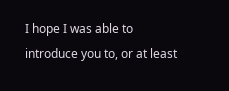I hope I was able to introduce you to, or at least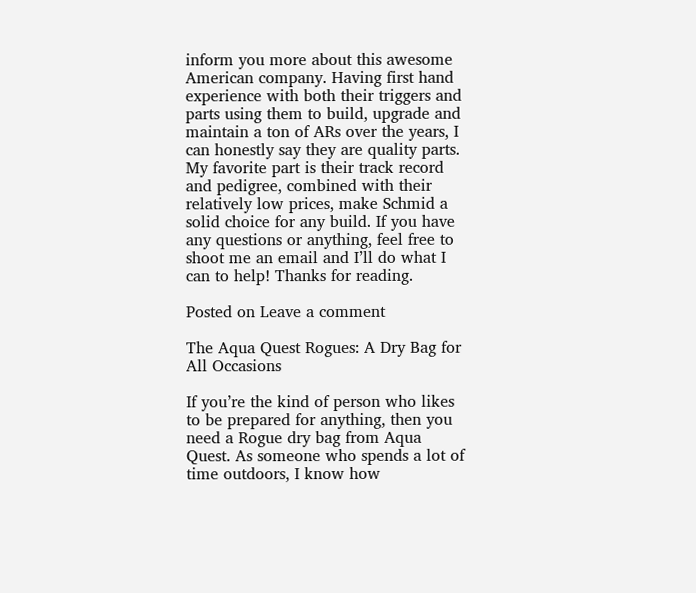inform you more about this awesome American company. Having first hand experience with both their triggers and parts using them to build, upgrade and maintain a ton of ARs over the years, I can honestly say they are quality parts. My favorite part is their track record and pedigree, combined with their relatively low prices, make Schmid a solid choice for any build. If you have any questions or anything, feel free to shoot me an email and I’ll do what I can to help! Thanks for reading.

Posted on Leave a comment

The Aqua Quest Rogues: A Dry Bag for All Occasions

If you’re the kind of person who likes to be prepared for anything, then you need a Rogue dry bag from Aqua Quest. As someone who spends a lot of time outdoors, I know how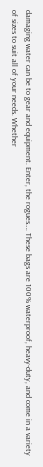damaging water can be to gear and equipment. Enter, the rogues…. These bags are 100% waterproof, heavy-duty, and come in a variety of sizes to suit all of your needs. Whether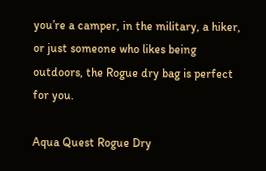you’re a camper, in the military, a hiker, or just someone who likes being outdoors, the Rogue dry bag is perfect for you.

Aqua Quest Rogue Dry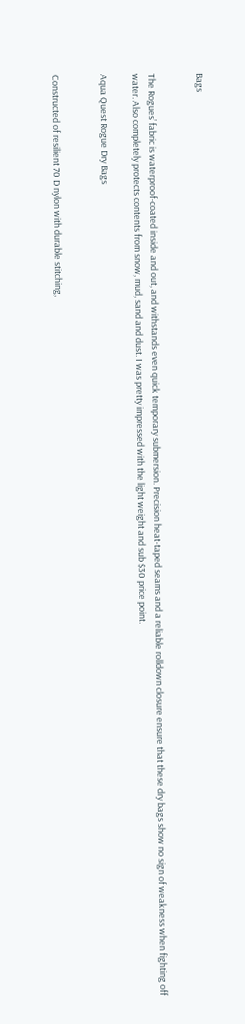Bags


The Rogues’ fabric is waterproof-coated inside and out, and withstands even quick temporary submersion. Precision heat-taped seams and a reliable rolldown closure ensure that these dry bags show no sign of weakness when fighting off water. Also completely protects contents from snow, mud, sand and dust. I was pretty impressed with the light weight and sub $30 price point.

Aqua Quest Rogue Dry Bags


Constructed of resilient 70 D nylon with durable stitching,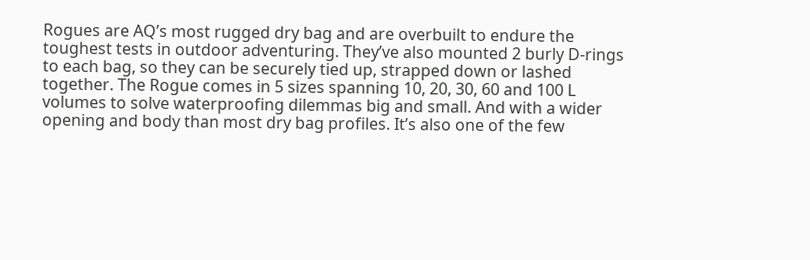Rogues are AQ’s most rugged dry bag and are overbuilt to endure the toughest tests in outdoor adventuring. They’ve also mounted 2 burly D-rings to each bag, so they can be securely tied up, strapped down or lashed together. The Rogue comes in 5 sizes spanning 10, 20, 30, 60 and 100 L volumes to solve waterproofing dilemmas big and small. And with a wider opening and body than most dry bag profiles. It’s also one of the few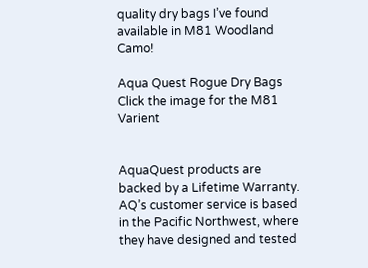quality dry bags I’ve found available in M81 Woodland Camo!

Aqua Quest Rogue Dry Bags
Click the image for the M81 Varient


AquaQuest products are backed by a Lifetime Warranty. AQ’s customer service is based in the Pacific Northwest, where they have designed and tested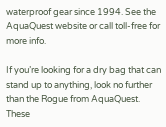waterproof gear since 1994. See the AquaQuest website or call toll-free for more info.

If you’re looking for a dry bag that can stand up to anything, look no further than the Rogue from AquaQuest. These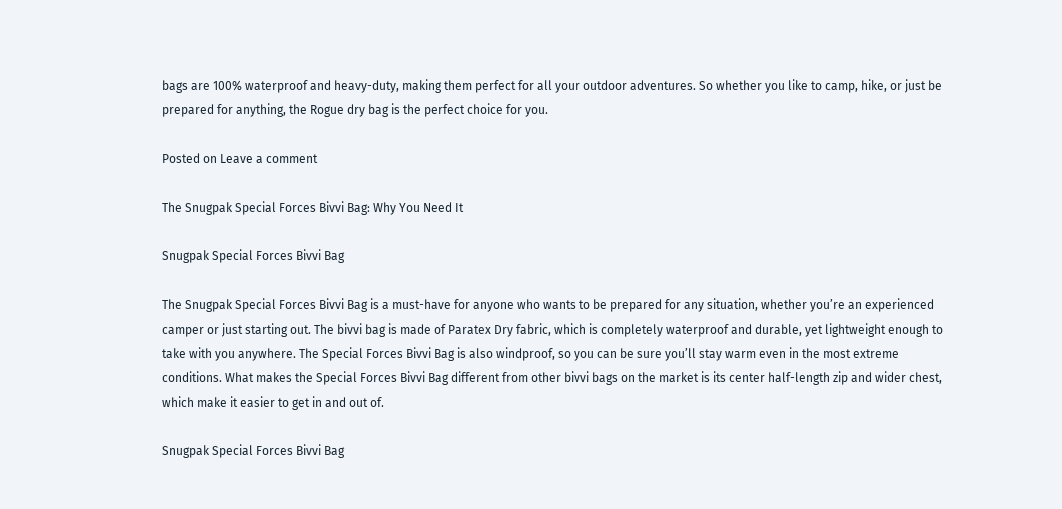bags are 100% waterproof and heavy-duty, making them perfect for all your outdoor adventures. So whether you like to camp, hike, or just be prepared for anything, the Rogue dry bag is the perfect choice for you.

Posted on Leave a comment

The Snugpak Special Forces Bivvi Bag: Why You Need It

Snugpak Special Forces Bivvi Bag

The Snugpak Special Forces Bivvi Bag is a must-have for anyone who wants to be prepared for any situation, whether you’re an experienced camper or just starting out. The bivvi bag is made of Paratex Dry fabric, which is completely waterproof and durable, yet lightweight enough to take with you anywhere. The Special Forces Bivvi Bag is also windproof, so you can be sure you’ll stay warm even in the most extreme conditions. What makes the Special Forces Bivvi Bag different from other bivvi bags on the market is its center half-length zip and wider chest, which make it easier to get in and out of.

Snugpak Special Forces Bivvi Bag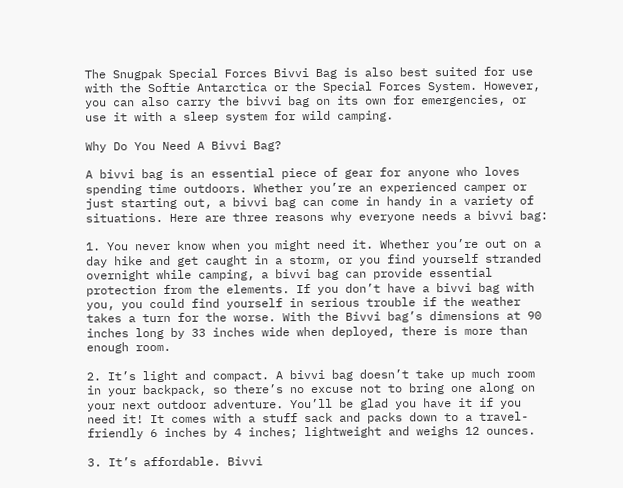The Snugpak Special Forces Bivvi Bag is also best suited for use with the Softie Antarctica or the Special Forces System. However, you can also carry the bivvi bag on its own for emergencies, or use it with a sleep system for wild camping.

Why Do You Need A Bivvi Bag?

A bivvi bag is an essential piece of gear for anyone who loves spending time outdoors. Whether you’re an experienced camper or just starting out, a bivvi bag can come in handy in a variety of situations. Here are three reasons why everyone needs a bivvi bag:

1. You never know when you might need it. Whether you’re out on a day hike and get caught in a storm, or you find yourself stranded overnight while camping, a bivvi bag can provide essential protection from the elements. If you don’t have a bivvi bag with you, you could find yourself in serious trouble if the weather takes a turn for the worse. With the Bivvi bag’s dimensions at 90 inches long by 33 inches wide when deployed, there is more than enough room.

2. It’s light and compact. A bivvi bag doesn’t take up much room in your backpack, so there’s no excuse not to bring one along on your next outdoor adventure. You’ll be glad you have it if you need it! It comes with a stuff sack and packs down to a travel-friendly 6 inches by 4 inches; lightweight and weighs 12 ounces.

3. It’s affordable. Bivvi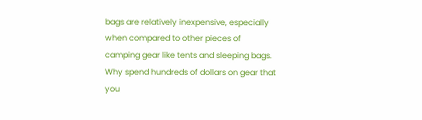bags are relatively inexpensive, especially when compared to other pieces of camping gear like tents and sleeping bags. Why spend hundreds of dollars on gear that you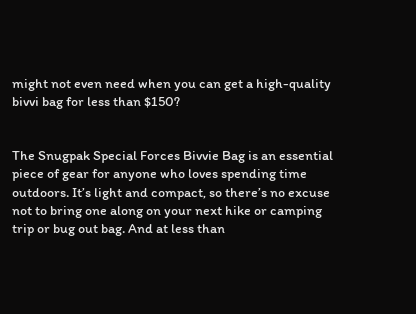might not even need when you can get a high-quality bivvi bag for less than $150?


The Snugpak Special Forces Bivvie Bag is an essential piece of gear for anyone who loves spending time outdoors. It’s light and compact, so there’s no excuse not to bring one along on your next hike or camping trip or bug out bag. And at less than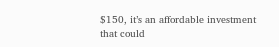$150, it’s an affordable investment that could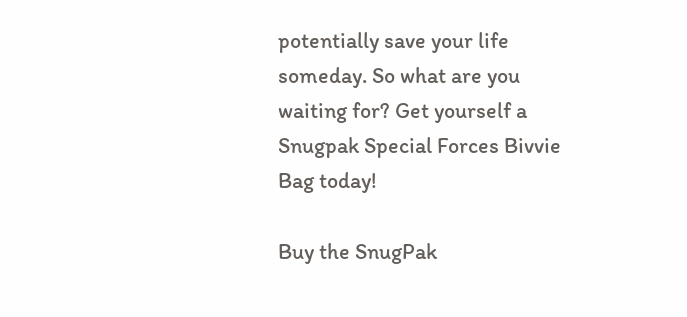potentially save your life someday. So what are you waiting for? Get yourself a Snugpak Special Forces Bivvie Bag today!

Buy the SnugPak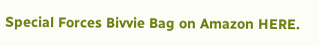Special Forces Bivvie Bag on Amazon HERE.